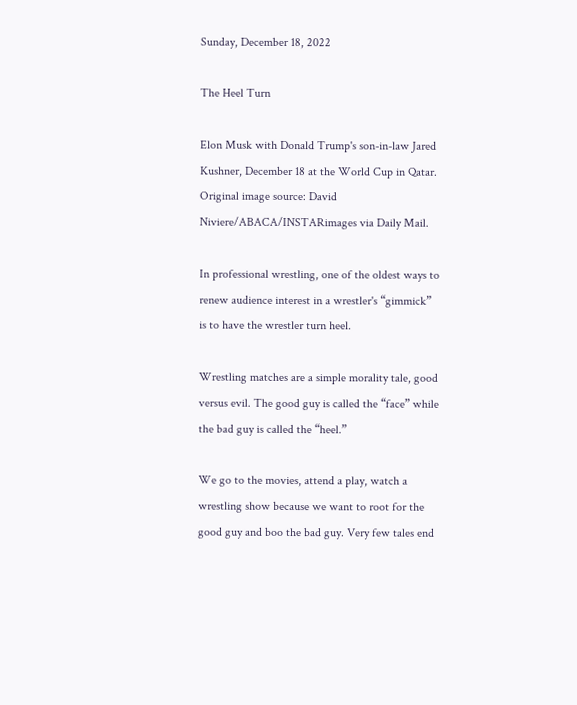Sunday, December 18, 2022

The Heel Turn

Elon Musk with Donald Trump's son-in-law Jared Kushner, December 18 at the World Cup in Qatar. Original image source: David Niviere/ABACA/INSTARimages via Daily Mail.

In professional wrestling, one of the oldest ways to renew audience interest in a wrestler's “gimmick” is to have the wrestler turn heel.

Wrestling matches are a simple morality tale, good versus evil. The good guy is called the “face” while the bad guy is called the “heel.”

We go to the movies, attend a play, watch a wrestling show because we want to root for the good guy and boo the bad guy. Very few tales end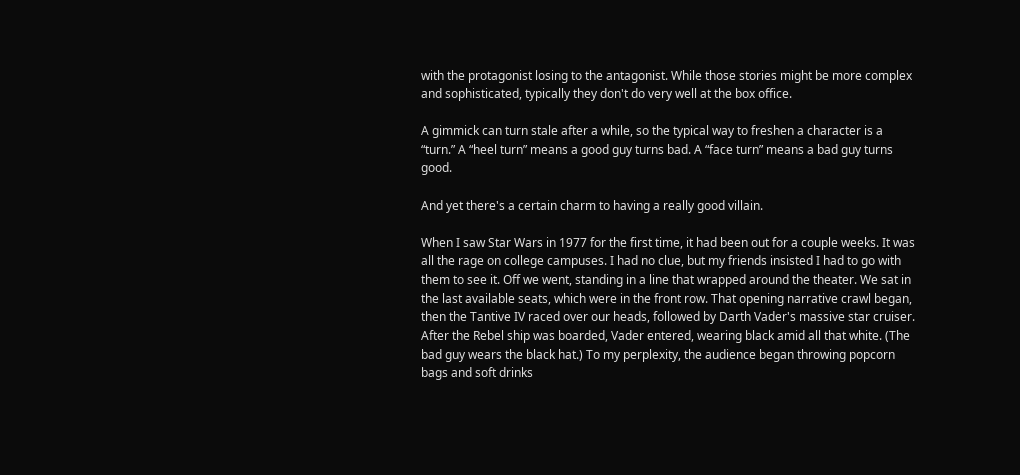with the protagonist losing to the antagonist. While those stories might be more complex and sophisticated, typically they don't do very well at the box office.

A gimmick can turn stale after a while, so the typical way to freshen a character is a “turn.” A “heel turn” means a good guy turns bad. A “face turn” means a bad guy turns good.

And yet there's a certain charm to having a really good villain.

When I saw Star Wars in 1977 for the first time, it had been out for a couple weeks. It was all the rage on college campuses. I had no clue, but my friends insisted I had to go with them to see it. Off we went, standing in a line that wrapped around the theater. We sat in the last available seats, which were in the front row. That opening narrative crawl began, then the Tantive IV raced over our heads, followed by Darth Vader's massive star cruiser. After the Rebel ship was boarded, Vader entered, wearing black amid all that white. (The bad guy wears the black hat.) To my perplexity, the audience began throwing popcorn bags and soft drinks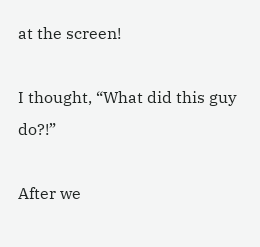at the screen!

I thought, “What did this guy do?!”

After we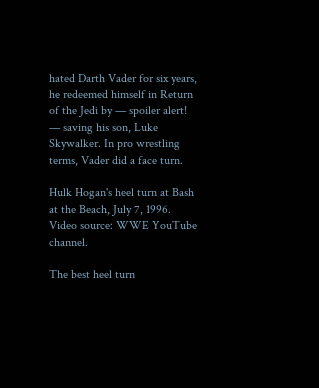hated Darth Vader for six years, he redeemed himself in Return of the Jedi by — spoiler alert! — saving his son, Luke Skywalker. In pro wrestling terms, Vader did a face turn.

Hulk Hogan's heel turn at Bash at the Beach, July 7, 1996. Video source: WWE YouTube channel.

The best heel turn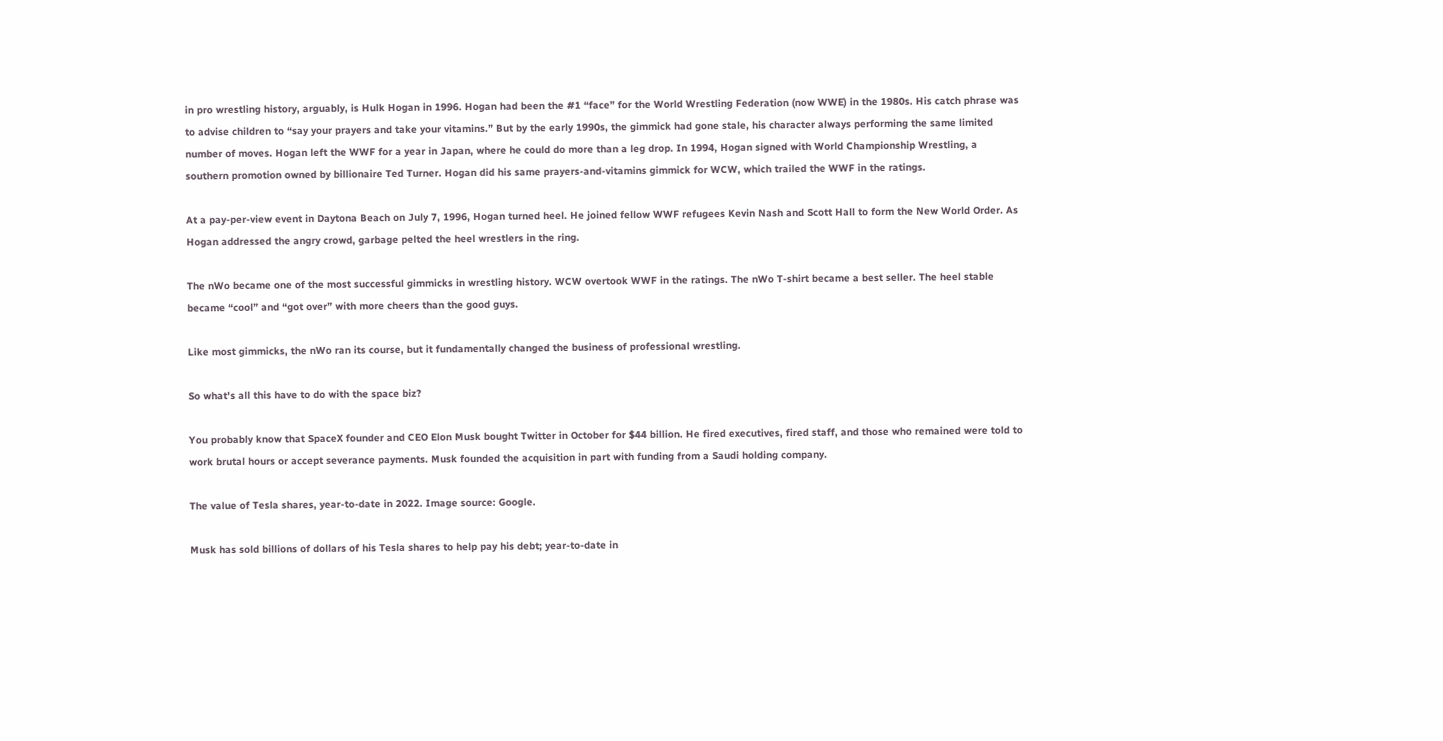in pro wrestling history, arguably, is Hulk Hogan in 1996. Hogan had been the #1 “face” for the World Wrestling Federation (now WWE) in the 1980s. His catch phrase was to advise children to “say your prayers and take your vitamins.” But by the early 1990s, the gimmick had gone stale, his character always performing the same limited number of moves. Hogan left the WWF for a year in Japan, where he could do more than a leg drop. In 1994, Hogan signed with World Championship Wrestling, a southern promotion owned by billionaire Ted Turner. Hogan did his same prayers-and-vitamins gimmick for WCW, which trailed the WWF in the ratings.

At a pay-per-view event in Daytona Beach on July 7, 1996, Hogan turned heel. He joined fellow WWF refugees Kevin Nash and Scott Hall to form the New World Order. As Hogan addressed the angry crowd, garbage pelted the heel wrestlers in the ring.

The nWo became one of the most successful gimmicks in wrestling history. WCW overtook WWF in the ratings. The nWo T-shirt became a best seller. The heel stable became “cool” and “got over” with more cheers than the good guys.

Like most gimmicks, the nWo ran its course, but it fundamentally changed the business of professional wrestling.

So what's all this have to do with the space biz?

You probably know that SpaceX founder and CEO Elon Musk bought Twitter in October for $44 billion. He fired executives, fired staff, and those who remained were told to work brutal hours or accept severance payments. Musk founded the acquisition in part with funding from a Saudi holding company.

The value of Tesla shares, year-to-date in 2022. Image source: Google.

Musk has sold billions of dollars of his Tesla shares to help pay his debt; year-to-date in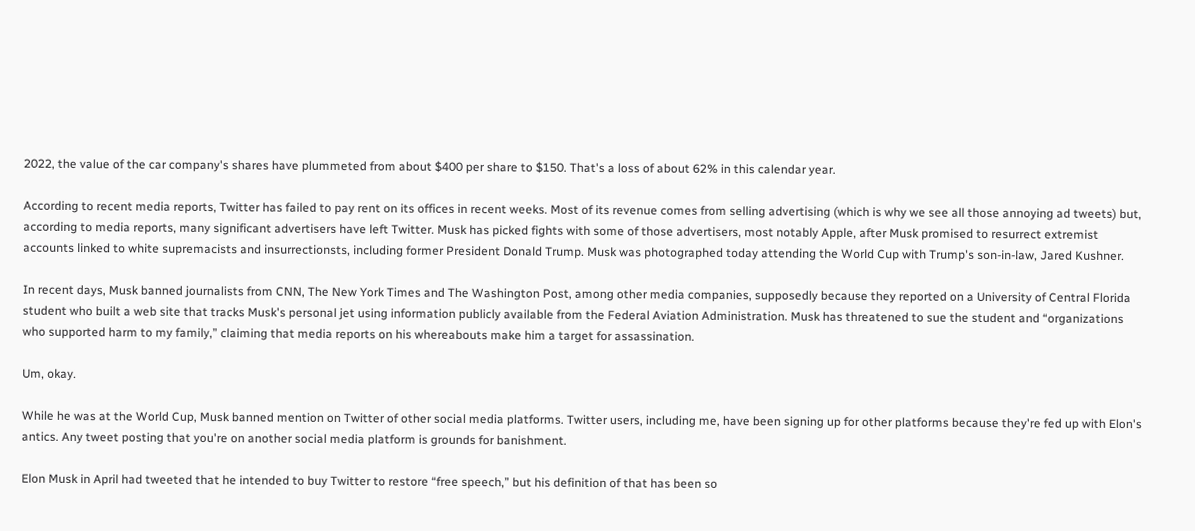2022, the value of the car company's shares have plummeted from about $400 per share to $150. That's a loss of about 62% in this calendar year.

According to recent media reports, Twitter has failed to pay rent on its offices in recent weeks. Most of its revenue comes from selling advertising (which is why we see all those annoying ad tweets) but, according to media reports, many significant advertisers have left Twitter. Musk has picked fights with some of those advertisers, most notably Apple, after Musk promised to resurrect extremist accounts linked to white supremacists and insurrectionsts, including former President Donald Trump. Musk was photographed today attending the World Cup with Trump's son-in-law, Jared Kushner.

In recent days, Musk banned journalists from CNN, The New York Times and The Washington Post, among other media companies, supposedly because they reported on a University of Central Florida student who built a web site that tracks Musk's personal jet using information publicly available from the Federal Aviation Administration. Musk has threatened to sue the student and “organizations who supported harm to my family,” claiming that media reports on his whereabouts make him a target for assassination.

Um, okay.

While he was at the World Cup, Musk banned mention on Twitter of other social media platforms. Twitter users, including me, have been signing up for other platforms because they're fed up with Elon's antics. Any tweet posting that you're on another social media platform is grounds for banishment.

Elon Musk in April had tweeted that he intended to buy Twitter to restore “free speech,” but his definition of that has been so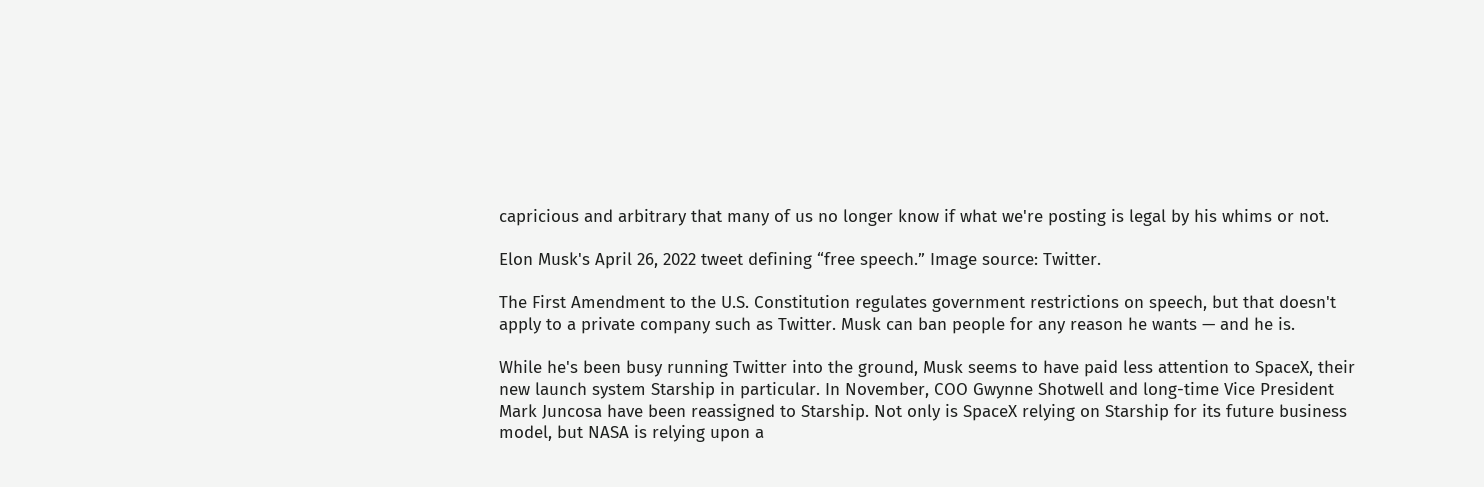capricious and arbitrary that many of us no longer know if what we're posting is legal by his whims or not.

Elon Musk's April 26, 2022 tweet defining “free speech.” Image source: Twitter.

The First Amendment to the U.S. Constitution regulates government restrictions on speech, but that doesn't apply to a private company such as Twitter. Musk can ban people for any reason he wants — and he is.

While he's been busy running Twitter into the ground, Musk seems to have paid less attention to SpaceX, their new launch system Starship in particular. In November, COO Gwynne Shotwell and long-time Vice President Mark Juncosa have been reassigned to Starship. Not only is SpaceX relying on Starship for its future business model, but NASA is relying upon a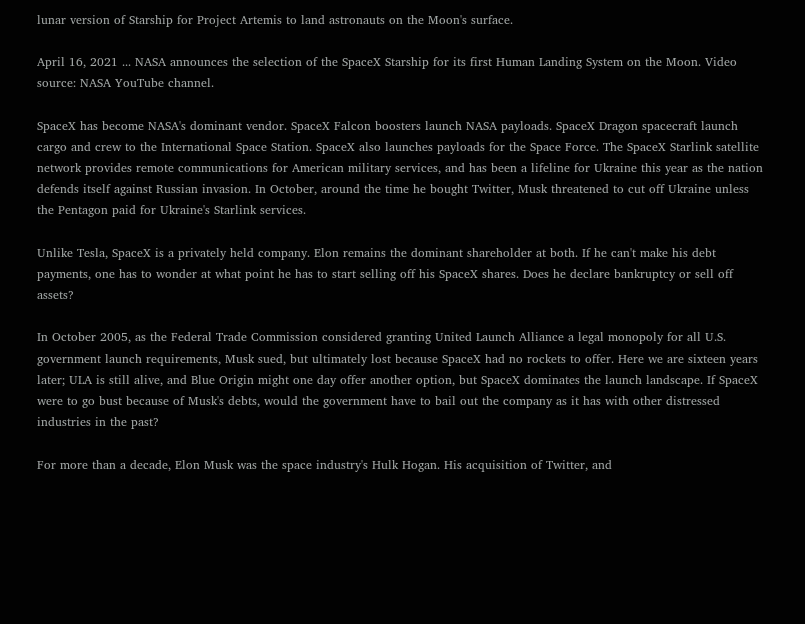lunar version of Starship for Project Artemis to land astronauts on the Moon's surface.

April 16, 2021 ... NASA announces the selection of the SpaceX Starship for its first Human Landing System on the Moon. Video source: NASA YouTube channel.

SpaceX has become NASA's dominant vendor. SpaceX Falcon boosters launch NASA payloads. SpaceX Dragon spacecraft launch cargo and crew to the International Space Station. SpaceX also launches payloads for the Space Force. The SpaceX Starlink satellite network provides remote communications for American military services, and has been a lifeline for Ukraine this year as the nation defends itself against Russian invasion. In October, around the time he bought Twitter, Musk threatened to cut off Ukraine unless the Pentagon paid for Ukraine's Starlink services.

Unlike Tesla, SpaceX is a privately held company. Elon remains the dominant shareholder at both. If he can't make his debt payments, one has to wonder at what point he has to start selling off his SpaceX shares. Does he declare bankruptcy or sell off assets?

In October 2005, as the Federal Trade Commission considered granting United Launch Alliance a legal monopoly for all U.S. government launch requirements, Musk sued, but ultimately lost because SpaceX had no rockets to offer. Here we are sixteen years later; ULA is still alive, and Blue Origin might one day offer another option, but SpaceX dominates the launch landscape. If SpaceX were to go bust because of Musk's debts, would the government have to bail out the company as it has with other distressed industries in the past?

For more than a decade, Elon Musk was the space industry's Hulk Hogan. His acquisition of Twitter, and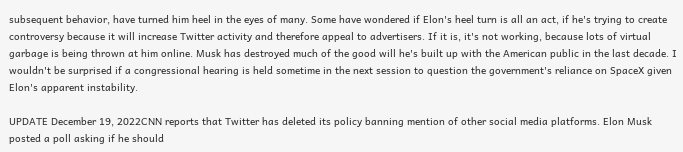subsequent behavior, have turned him heel in the eyes of many. Some have wondered if Elon's heel turn is all an act, if he's trying to create controversy because it will increase Twitter activity and therefore appeal to advertisers. If it is, it's not working, because lots of virtual garbage is being thrown at him online. Musk has destroyed much of the good will he's built up with the American public in the last decade. I wouldn't be surprised if a congressional hearing is held sometime in the next session to question the government's reliance on SpaceX given Elon's apparent instability.

UPDATE December 19, 2022CNN reports that Twitter has deleted its policy banning mention of other social media platforms. Elon Musk posted a poll asking if he should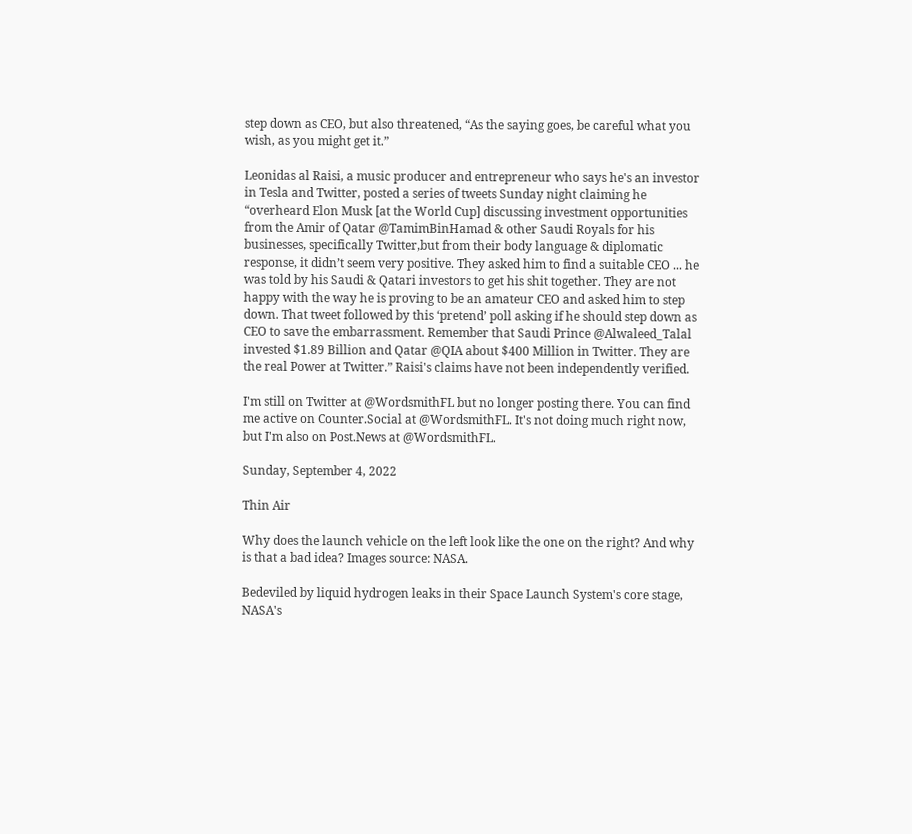step down as CEO, but also threatened, “As the saying goes, be careful what you wish, as you might get it.”

Leonidas al Raisi, a music producer and entrepreneur who says he's an investor in Tesla and Twitter, posted a series of tweets Sunday night claiming he “overheard Elon Musk [at the World Cup] discussing investment opportunities from the Amir of Qatar @TamimBinHamad & other Saudi Royals for his businesses, specifically Twitter,but from their body language & diplomatic response, it didn’t seem very positive. They asked him to find a suitable CEO ... he was told by his Saudi & Qatari investors to get his shit together. They are not happy with the way he is proving to be an amateur CEO and asked him to step down. That tweet followed by this ‘pretend’ poll asking if he should step down as CEO to save the embarrassment. Remember that Saudi Prince @Alwaleed_Talal invested $1.89 Billion and Qatar @QIA about $400 Million in Twitter. They are the real Power at Twitter.” Raisi's claims have not been independently verified.

I'm still on Twitter at @WordsmithFL but no longer posting there. You can find me active on Counter.Social at @WordsmithFL. It's not doing much right now, but I'm also on Post.News at @WordsmithFL.

Sunday, September 4, 2022

Thin Air

Why does the launch vehicle on the left look like the one on the right? And why is that a bad idea? Images source: NASA.

Bedeviled by liquid hydrogen leaks in their Space Launch System's core stage, NASA's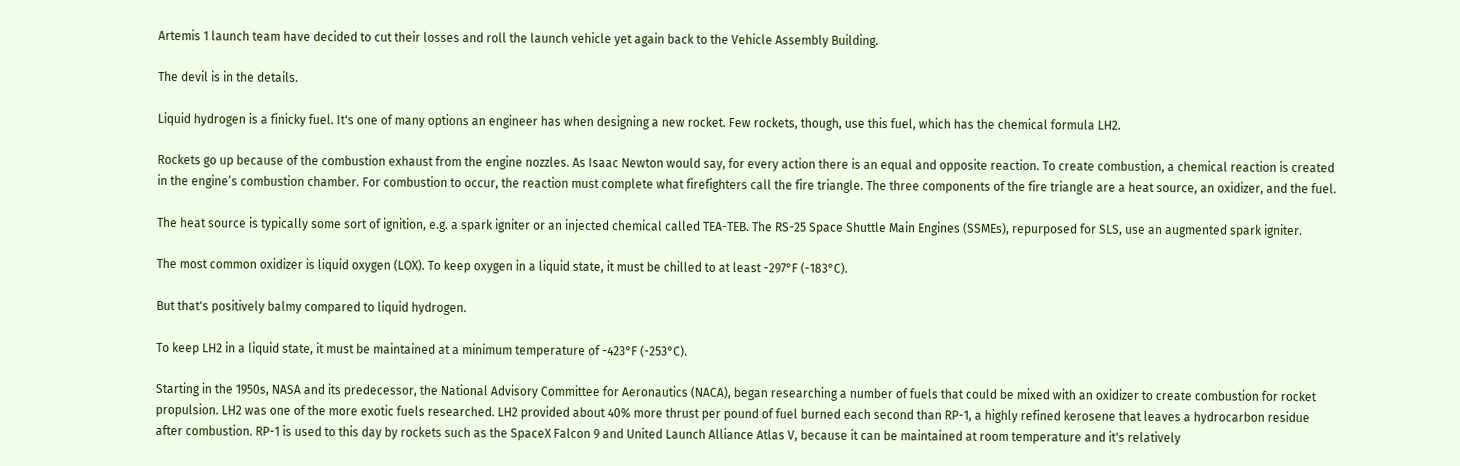Artemis 1 launch team have decided to cut their losses and roll the launch vehicle yet again back to the Vehicle Assembly Building.

The devil is in the details.

Liquid hydrogen is a finicky fuel. It's one of many options an engineer has when designing a new rocket. Few rockets, though, use this fuel, which has the chemical formula LH2.

Rockets go up because of the combustion exhaust from the engine nozzles. As Isaac Newton would say, for every action there is an equal and opposite reaction. To create combustion, a chemical reaction is created in the engine’s combustion chamber. For combustion to occur, the reaction must complete what firefighters call the fire triangle. The three components of the fire triangle are a heat source, an oxidizer, and the fuel.

The heat source is typically some sort of ignition, e.g. a spark igniter or an injected chemical called TEA-TEB. The RS-25 Space Shuttle Main Engines (SSMEs), repurposed for SLS, use an augmented spark igniter.

The most common oxidizer is liquid oxygen (LOX). To keep oxygen in a liquid state, it must be chilled to at least -297°F (-183°C).

But that's positively balmy compared to liquid hydrogen.

To keep LH2 in a liquid state, it must be maintained at a minimum temperature of -423°F (-253°C).

Starting in the 1950s, NASA and its predecessor, the National Advisory Committee for Aeronautics (NACA), began researching a number of fuels that could be mixed with an oxidizer to create combustion for rocket propulsion. LH2 was one of the more exotic fuels researched. LH2 provided about 40% more thrust per pound of fuel burned each second than RP-1, a highly refined kerosene that leaves a hydrocarbon residue after combustion. RP-1 is used to this day by rockets such as the SpaceX Falcon 9 and United Launch Alliance Atlas V, because it can be maintained at room temperature and it's relatively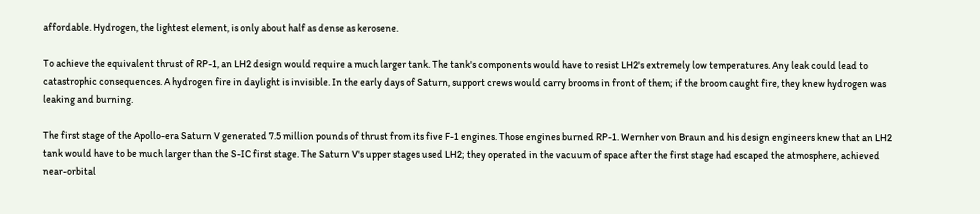affordable. Hydrogen, the lightest element, is only about half as dense as kerosene.

To achieve the equivalent thrust of RP-1, an LH2 design would require a much larger tank. The tank's components would have to resist LH2's extremely low temperatures. Any leak could lead to catastrophic consequences. A hydrogen fire in daylight is invisible. In the early days of Saturn, support crews would carry brooms in front of them; if the broom caught fire, they knew hydrogen was leaking and burning.

The first stage of the Apollo-era Saturn V generated 7.5 million pounds of thrust from its five F-1 engines. Those engines burned RP-1. Wernher von Braun and his design engineers knew that an LH2 tank would have to be much larger than the S-IC first stage. The Saturn V's upper stages used LH2; they operated in the vacuum of space after the first stage had escaped the atmosphere, achieved near-orbital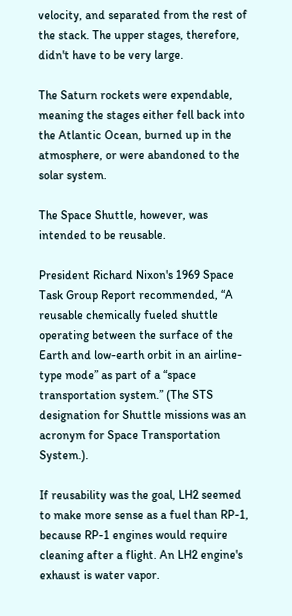velocity, and separated from the rest of the stack. The upper stages, therefore, didn't have to be very large.

The Saturn rockets were expendable, meaning the stages either fell back into the Atlantic Ocean, burned up in the atmosphere, or were abandoned to the solar system.

The Space Shuttle, however, was intended to be reusable.

President Richard Nixon's 1969 Space Task Group Report recommended, “A reusable chemically fueled shuttle operating between the surface of the Earth and low-earth orbit in an airline-type mode” as part of a “space transportation system.” (The STS designation for Shuttle missions was an acronym for Space Transportation System.).

If reusability was the goal, LH2 seemed to make more sense as a fuel than RP-1, because RP-1 engines would require cleaning after a flight. An LH2 engine's exhaust is water vapor.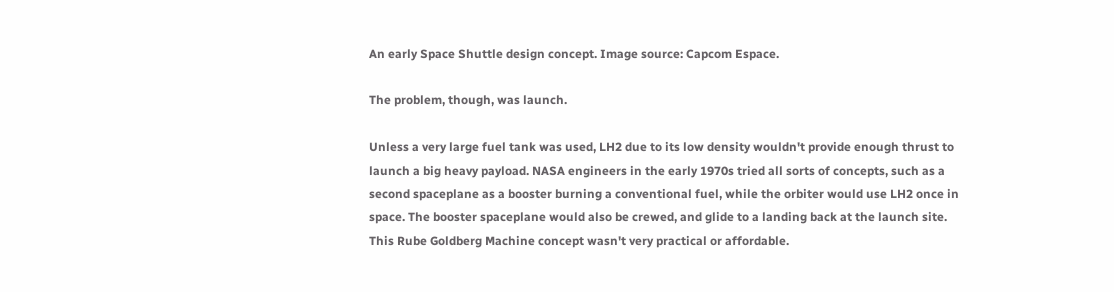An early Space Shuttle design concept. Image source: Capcom Espace.

The problem, though, was launch.

Unless a very large fuel tank was used, LH2 due to its low density wouldn't provide enough thrust to launch a big heavy payload. NASA engineers in the early 1970s tried all sorts of concepts, such as a second spaceplane as a booster burning a conventional fuel, while the orbiter would use LH2 once in space. The booster spaceplane would also be crewed, and glide to a landing back at the launch site. This Rube Goldberg Machine concept wasn't very practical or affordable.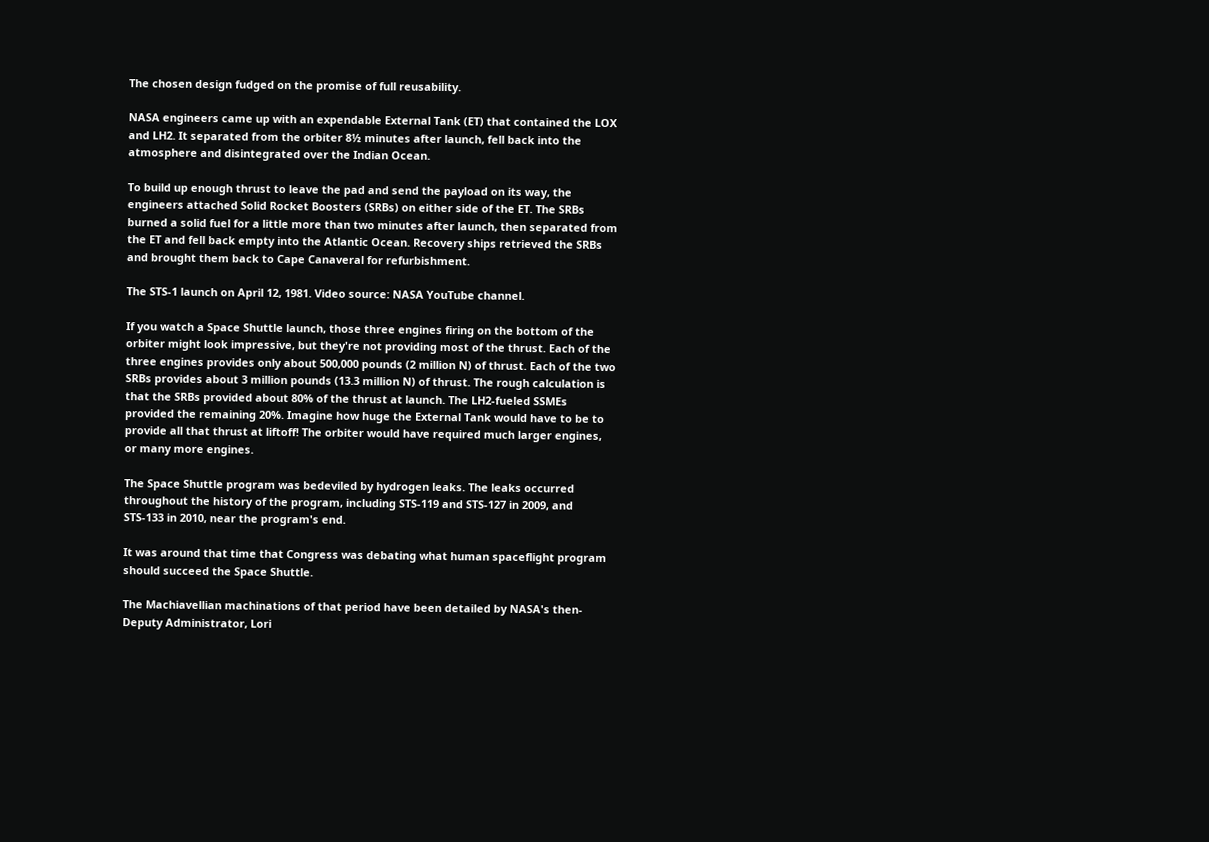The chosen design fudged on the promise of full reusability.

NASA engineers came up with an expendable External Tank (ET) that contained the LOX and LH2. It separated from the orbiter 8½ minutes after launch, fell back into the atmosphere and disintegrated over the Indian Ocean.

To build up enough thrust to leave the pad and send the payload on its way, the engineers attached Solid Rocket Boosters (SRBs) on either side of the ET. The SRBs burned a solid fuel for a little more than two minutes after launch, then separated from the ET and fell back empty into the Atlantic Ocean. Recovery ships retrieved the SRBs and brought them back to Cape Canaveral for refurbishment.

The STS-1 launch on April 12, 1981. Video source: NASA YouTube channel.

If you watch a Space Shuttle launch, those three engines firing on the bottom of the orbiter might look impressive, but they're not providing most of the thrust. Each of the three engines provides only about 500,000 pounds (2 million N) of thrust. Each of the two SRBs provides about 3 million pounds (13.3 million N) of thrust. The rough calculation is that the SRBs provided about 80% of the thrust at launch. The LH2-fueled SSMEs provided the remaining 20%. Imagine how huge the External Tank would have to be to provide all that thrust at liftoff! The orbiter would have required much larger engines, or many more engines.

The Space Shuttle program was bedeviled by hydrogen leaks. The leaks occurred throughout the history of the program, including STS-119 and STS-127 in 2009, and STS-133 in 2010, near the program's end.

It was around that time that Congress was debating what human spaceflight program should succeed the Space Shuttle.

The Machiavellian machinations of that period have been detailed by NASA's then-Deputy Administrator, Lori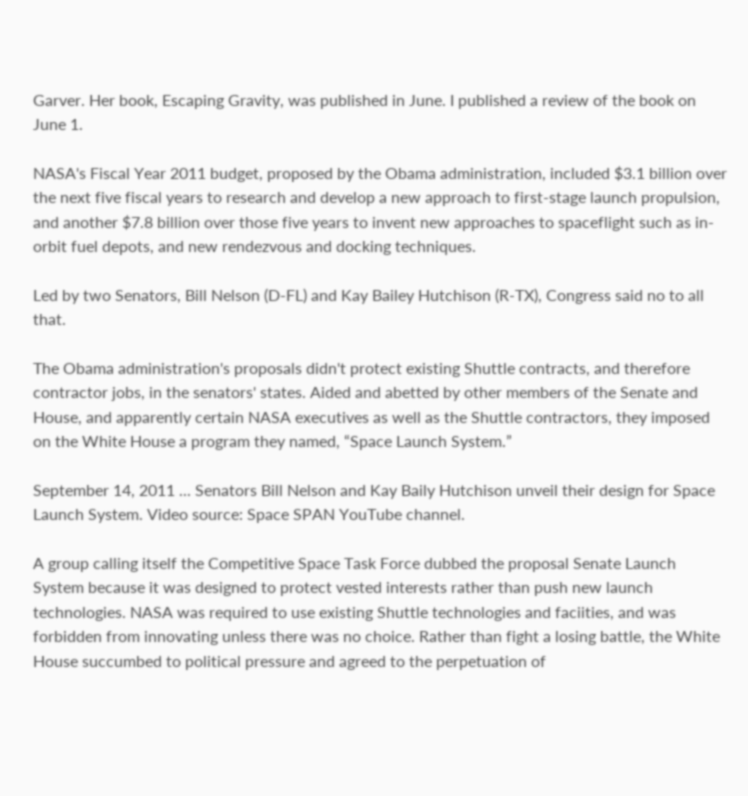Garver. Her book, Escaping Gravity, was published in June. I published a review of the book on June 1.

NASA's Fiscal Year 2011 budget, proposed by the Obama administration, included $3.1 billion over the next five fiscal years to research and develop a new approach to first-stage launch propulsion, and another $7.8 billion over those five years to invent new approaches to spaceflight such as in-orbit fuel depots, and new rendezvous and docking techniques.

Led by two Senators, Bill Nelson (D-FL) and Kay Bailey Hutchison (R-TX), Congress said no to all that.

The Obama administration's proposals didn't protect existing Shuttle contracts, and therefore contractor jobs, in the senators' states. Aided and abetted by other members of the Senate and House, and apparently certain NASA executives as well as the Shuttle contractors, they imposed on the White House a program they named, “Space Launch System.”

September 14, 2011 ... Senators Bill Nelson and Kay Baily Hutchison unveil their design for Space Launch System. Video source: Space SPAN YouTube channel.

A group calling itself the Competitive Space Task Force dubbed the proposal Senate Launch System because it was designed to protect vested interests rather than push new launch technologies. NASA was required to use existing Shuttle technologies and faciities, and was forbidden from innovating unless there was no choice. Rather than fight a losing battle, the White House succumbed to political pressure and agreed to the perpetuation of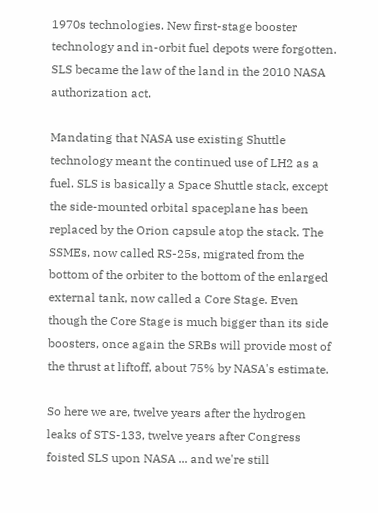1970s technologies. New first-stage booster technology and in-orbit fuel depots were forgotten. SLS became the law of the land in the 2010 NASA authorization act.

Mandating that NASA use existing Shuttle technology meant the continued use of LH2 as a fuel. SLS is basically a Space Shuttle stack, except the side-mounted orbital spaceplane has been replaced by the Orion capsule atop the stack. The SSMEs, now called RS-25s, migrated from the bottom of the orbiter to the bottom of the enlarged external tank, now called a Core Stage. Even though the Core Stage is much bigger than its side boosters, once again the SRBs will provide most of the thrust at liftoff, about 75% by NASA's estimate.

So here we are, twelve years after the hydrogen leaks of STS-133, twelve years after Congress foisted SLS upon NASA ... and we're still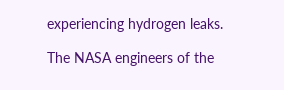experiencing hydrogen leaks.

The NASA engineers of the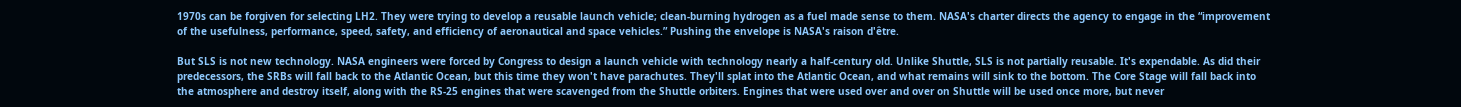1970s can be forgiven for selecting LH2. They were trying to develop a reusable launch vehicle; clean-burning hydrogen as a fuel made sense to them. NASA's charter directs the agency to engage in the “improvement of the usefulness, performance, speed, safety, and efficiency of aeronautical and space vehicles.” Pushing the envelope is NASA's raison d'être.

But SLS is not new technology. NASA engineers were forced by Congress to design a launch vehicle with technology nearly a half-century old. Unlike Shuttle, SLS is not partially reusable. It's expendable. As did their predecessors, the SRBs will fall back to the Atlantic Ocean, but this time they won't have parachutes. They'll splat into the Atlantic Ocean, and what remains will sink to the bottom. The Core Stage will fall back into the atmosphere and destroy itself, along with the RS-25 engines that were scavenged from the Shuttle orbiters. Engines that were used over and over on Shuttle will be used once more, but never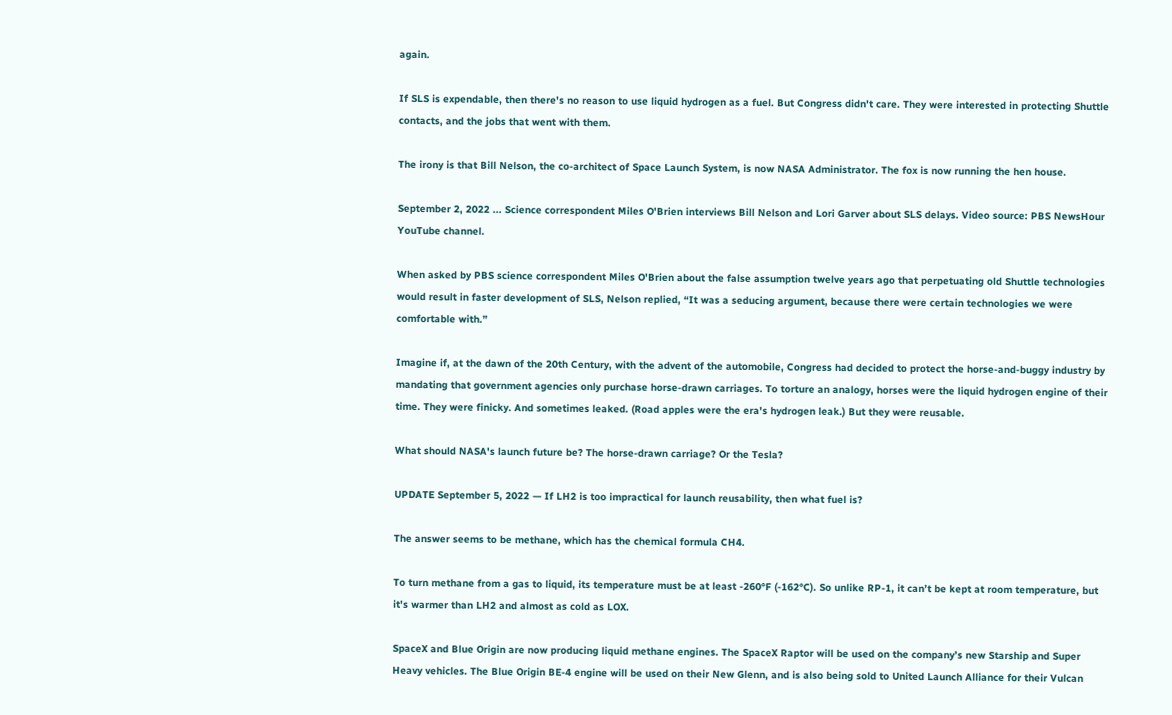again.

If SLS is expendable, then there's no reason to use liquid hydrogen as a fuel. But Congress didn't care. They were interested in protecting Shuttle contacts, and the jobs that went with them.

The irony is that Bill Nelson, the co-architect of Space Launch System, is now NASA Administrator. The fox is now running the hen house.

September 2, 2022 ... Science correspondent Miles O'Brien interviews Bill Nelson and Lori Garver about SLS delays. Video source: PBS NewsHour YouTube channel.

When asked by PBS science correspondent Miles O'Brien about the false assumption twelve years ago that perpetuating old Shuttle technologies would result in faster development of SLS, Nelson replied, “It was a seducing argument, because there were certain technologies we were comfortable with.”

Imagine if, at the dawn of the 20th Century, with the advent of the automobile, Congress had decided to protect the horse-and-buggy industry by mandating that government agencies only purchase horse-drawn carriages. To torture an analogy, horses were the liquid hydrogen engine of their time. They were finicky. And sometimes leaked. (Road apples were the era's hydrogen leak.) But they were reusable.

What should NASA's launch future be? The horse-drawn carriage? Or the Tesla?

UPDATE September 5, 2022 — If LH2 is too impractical for launch reusability, then what fuel is?

The answer seems to be methane, which has the chemical formula CH4.

To turn methane from a gas to liquid, its temperature must be at least -260°F (-162°C). So unlike RP-1, it can’t be kept at room temperature, but it's warmer than LH2 and almost as cold as LOX.

SpaceX and Blue Origin are now producing liquid methane engines. The SpaceX Raptor will be used on the company’s new Starship and Super Heavy vehicles. The Blue Origin BE-4 engine will be used on their New Glenn, and is also being sold to United Launch Alliance for their Vulcan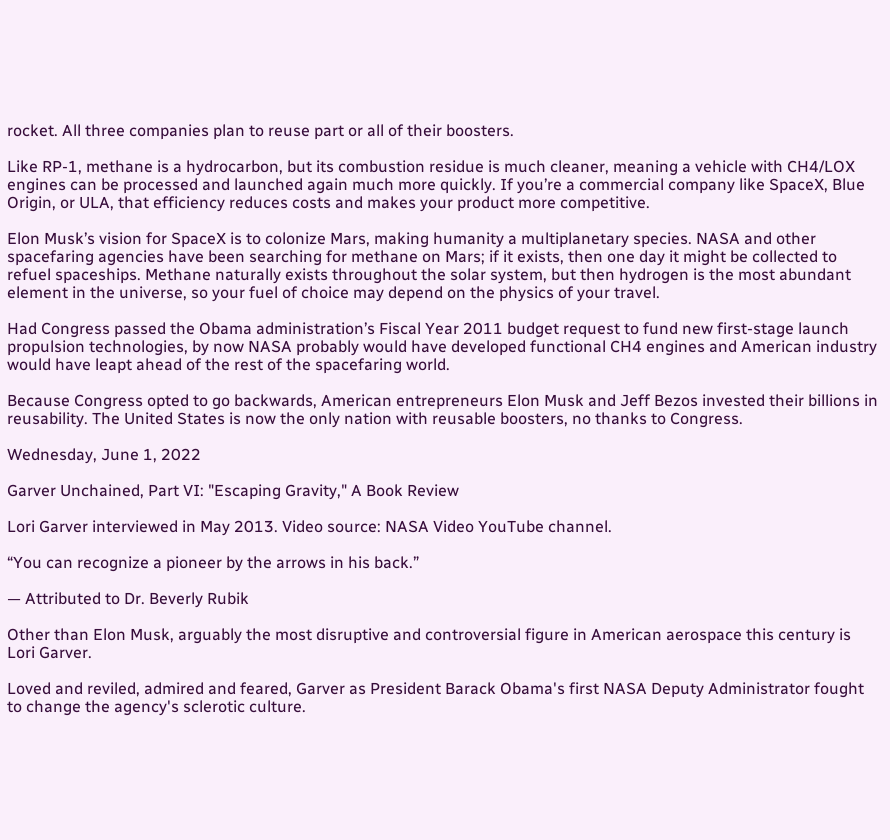rocket. All three companies plan to reuse part or all of their boosters.

Like RP-1, methane is a hydrocarbon, but its combustion residue is much cleaner, meaning a vehicle with CH4/LOX engines can be processed and launched again much more quickly. If you’re a commercial company like SpaceX, Blue Origin, or ULA, that efficiency reduces costs and makes your product more competitive.

Elon Musk’s vision for SpaceX is to colonize Mars, making humanity a multiplanetary species. NASA and other spacefaring agencies have been searching for methane on Mars; if it exists, then one day it might be collected to refuel spaceships. Methane naturally exists throughout the solar system, but then hydrogen is the most abundant element in the universe, so your fuel of choice may depend on the physics of your travel.

Had Congress passed the Obama administration’s Fiscal Year 2011 budget request to fund new first-stage launch propulsion technologies, by now NASA probably would have developed functional CH4 engines and American industry would have leapt ahead of the rest of the spacefaring world.

Because Congress opted to go backwards, American entrepreneurs Elon Musk and Jeff Bezos invested their billions in reusability. The United States is now the only nation with reusable boosters, no thanks to Congress.

Wednesday, June 1, 2022

Garver Unchained, Part VI: "Escaping Gravity," A Book Review

Lori Garver interviewed in May 2013. Video source: NASA Video YouTube channel.

“You can recognize a pioneer by the arrows in his back.”

— Attributed to Dr. Beverly Rubik

Other than Elon Musk, arguably the most disruptive and controversial figure in American aerospace this century is Lori Garver.

Loved and reviled, admired and feared, Garver as President Barack Obama's first NASA Deputy Administrator fought to change the agency's sclerotic culture.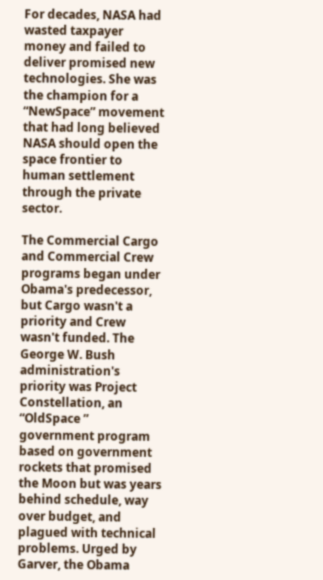For decades, NASA had wasted taxpayer money and failed to deliver promised new technologies. She was the champion for a “NewSpace” movement that had long believed NASA should open the space frontier to human settlement through the private sector.

The Commercial Cargo and Commercial Crew programs began under Obama's predecessor, but Cargo wasn't a priority and Crew wasn't funded. The George W. Bush administration's priority was Project Constellation, an “OldSpace ” government program based on government rockets that promised the Moon but was years behind schedule, way over budget, and plagued with technical problems. Urged by Garver, the Obama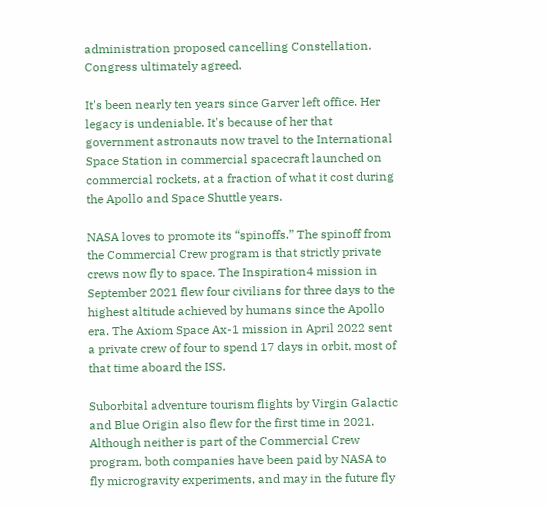administration proposed cancelling Constellation. Congress ultimately agreed.

It's been nearly ten years since Garver left office. Her legacy is undeniable. It's because of her that government astronauts now travel to the International Space Station in commercial spacecraft launched on commercial rockets, at a fraction of what it cost during the Apollo and Space Shuttle years.

NASA loves to promote its “spinoffs.” The spinoff from the Commercial Crew program is that strictly private crews now fly to space. The Inspiration4 mission in September 2021 flew four civilians for three days to the highest altitude achieved by humans since the Apollo era. The Axiom Space Ax-1 mission in April 2022 sent a private crew of four to spend 17 days in orbit, most of that time aboard the ISS.

Suborbital adventure tourism flights by Virgin Galactic and Blue Origin also flew for the first time in 2021. Although neither is part of the Commercial Crew program, both companies have been paid by NASA to fly microgravity experiments, and may in the future fly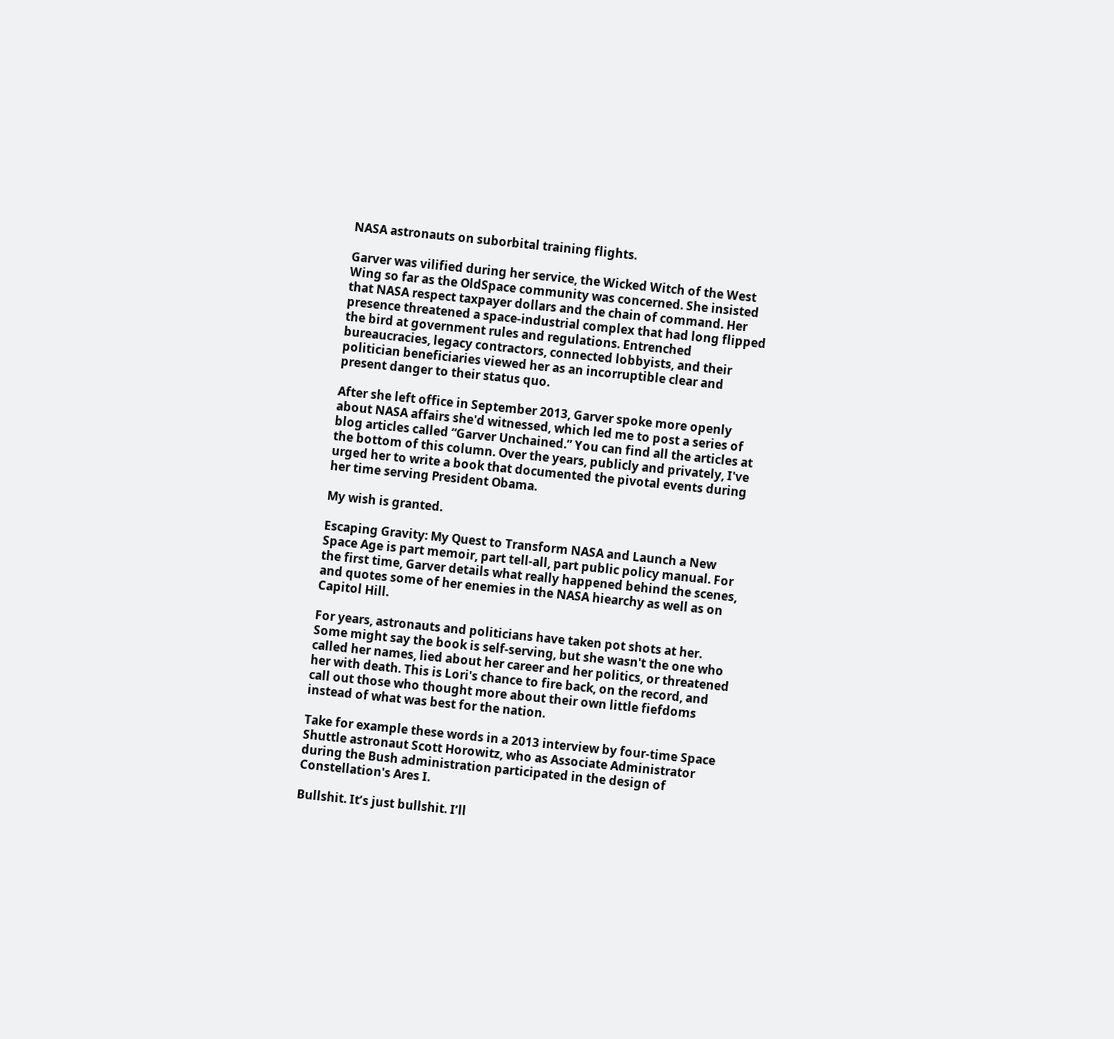NASA astronauts on suborbital training flights.

Garver was vilified during her service, the Wicked Witch of the West Wing so far as the OldSpace community was concerned. She insisted that NASA respect taxpayer dollars and the chain of command. Her presence threatened a space-industrial complex that had long flipped the bird at government rules and regulations. Entrenched bureaucracies, legacy contractors, connected lobbyists, and their politician beneficiaries viewed her as an incorruptible clear and present danger to their status quo.

After she left office in September 2013, Garver spoke more openly about NASA affairs she'd witnessed, which led me to post a series of blog articles called “Garver Unchained.” You can find all the articles at the bottom of this column. Over the years, publicly and privately, I've urged her to write a book that documented the pivotal events during her time serving President Obama.

My wish is granted.

Escaping Gravity: My Quest to Transform NASA and Launch a New Space Age is part memoir, part tell-all, part public policy manual. For the first time, Garver details what really happened behind the scenes, and quotes some of her enemies in the NASA hiearchy as well as on Capitol Hill.

For years, astronauts and politicians have taken pot shots at her. Some might say the book is self-serving, but she wasn't the one who called her names, lied about her career and her politics, or threatened her with death. This is Lori's chance to fire back, on the record, and call out those who thought more about their own little fiefdoms instead of what was best for the nation.

Take for example these words in a 2013 interview by four-time Space Shuttle astronaut Scott Horowitz, who as Associate Administrator during the Bush administration participated in the design of Constellation's Ares I.

Bullshit. It’s just bullshit. I’ll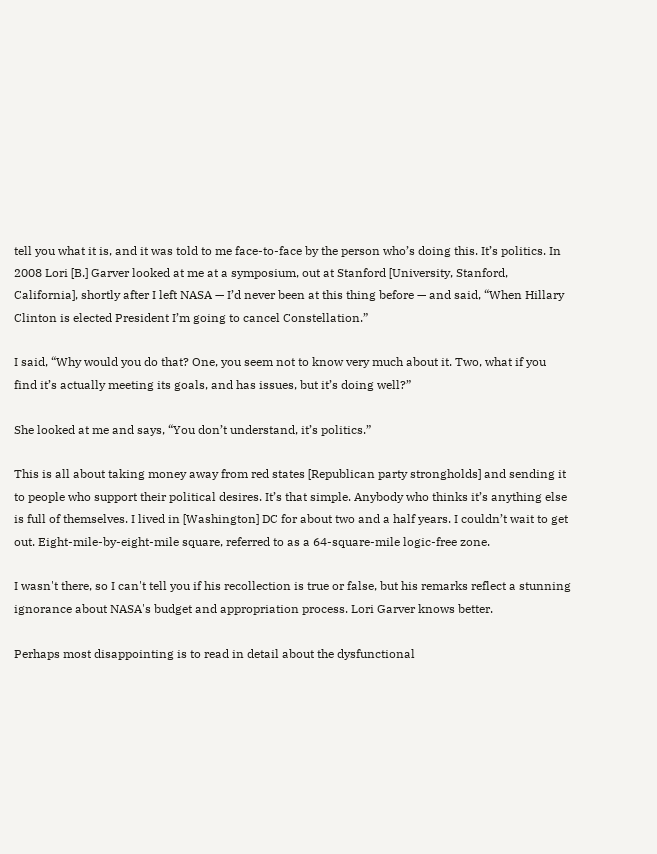tell you what it is, and it was told to me face-to-face by the person who’s doing this. It’s politics. In 2008 Lori [B.] Garver looked at me at a symposium, out at Stanford [University, Stanford, California], shortly after I left NASA — I’d never been at this thing before — and said, “When Hillary Clinton is elected President I’m going to cancel Constellation.”

I said, “Why would you do that? One, you seem not to know very much about it. Two, what if you find it’s actually meeting its goals, and has issues, but it’s doing well?”

She looked at me and says, “You don’t understand, it’s politics.”

This is all about taking money away from red states [Republican party strongholds] and sending it to people who support their political desires. It’s that simple. Anybody who thinks it’s anything else is full of themselves. I lived in [Washington] DC for about two and a half years. I couldn’t wait to get out. Eight-mile-by-eight-mile square, referred to as a 64-square-mile logic-free zone.

I wasn't there, so I can't tell you if his recollection is true or false, but his remarks reflect a stunning ignorance about NASA's budget and appropriation process. Lori Garver knows better.

Perhaps most disappointing is to read in detail about the dysfunctional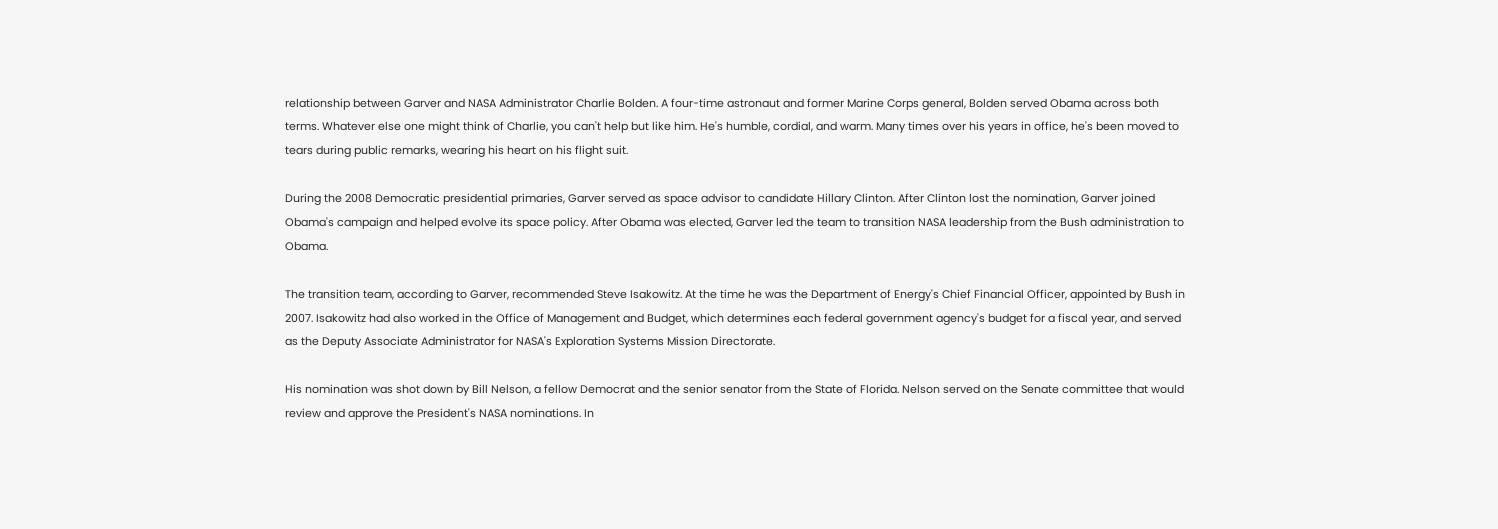relationship between Garver and NASA Administrator Charlie Bolden. A four-time astronaut and former Marine Corps general, Bolden served Obama across both terms. Whatever else one might think of Charlie, you can't help but like him. He's humble, cordial, and warm. Many times over his years in office, he's been moved to tears during public remarks, wearing his heart on his flight suit.

During the 2008 Democratic presidential primaries, Garver served as space advisor to candidate Hillary Clinton. After Clinton lost the nomination, Garver joined Obama's campaign and helped evolve its space policy. After Obama was elected, Garver led the team to transition NASA leadership from the Bush administration to Obama.

The transition team, according to Garver, recommended Steve Isakowitz. At the time he was the Department of Energy's Chief Financial Officer, appointed by Bush in 2007. Isakowitz had also worked in the Office of Management and Budget, which determines each federal government agency's budget for a fiscal year, and served as the Deputy Associate Administrator for NASA's Exploration Systems Mission Directorate.

His nomination was shot down by Bill Nelson, a fellow Democrat and the senior senator from the State of Florida. Nelson served on the Senate committee that would review and approve the President's NASA nominations. In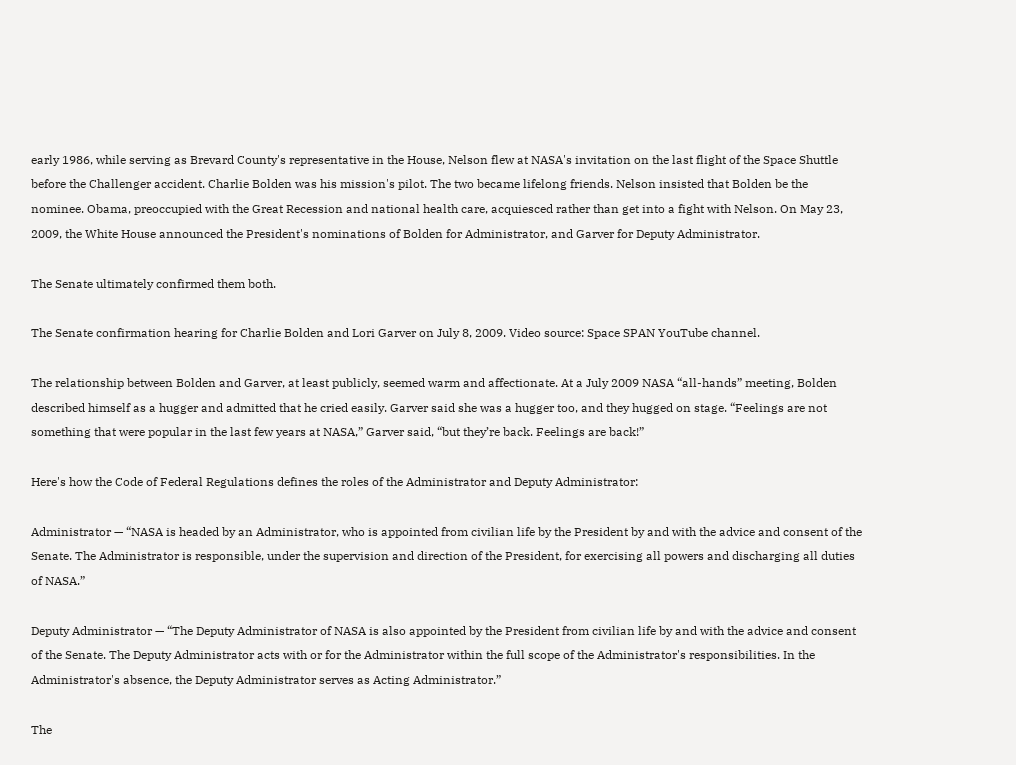early 1986, while serving as Brevard County's representative in the House, Nelson flew at NASA's invitation on the last flight of the Space Shuttle before the Challenger accident. Charlie Bolden was his mission's pilot. The two became lifelong friends. Nelson insisted that Bolden be the nominee. Obama, preoccupied with the Great Recession and national health care, acquiesced rather than get into a fight with Nelson. On May 23, 2009, the White House announced the President's nominations of Bolden for Administrator, and Garver for Deputy Administrator.

The Senate ultimately confirmed them both.

The Senate confirmation hearing for Charlie Bolden and Lori Garver on July 8, 2009. Video source: Space SPAN YouTube channel.

The relationship between Bolden and Garver, at least publicly, seemed warm and affectionate. At a July 2009 NASA “all-hands” meeting, Bolden described himself as a hugger and admitted that he cried easily. Garver said she was a hugger too, and they hugged on stage. “Feelings are not something that were popular in the last few years at NASA,” Garver said, “but they’re back. Feelings are back!”

Here's how the Code of Federal Regulations defines the roles of the Administrator and Deputy Administrator:

Administrator — “NASA is headed by an Administrator, who is appointed from civilian life by the President by and with the advice and consent of the Senate. The Administrator is responsible, under the supervision and direction of the President, for exercising all powers and discharging all duties of NASA.”

Deputy Administrator — “The Deputy Administrator of NASA is also appointed by the President from civilian life by and with the advice and consent of the Senate. The Deputy Administrator acts with or for the Administrator within the full scope of the Administrator's responsibilities. In the Administrator's absence, the Deputy Administrator serves as Acting Administrator.”

The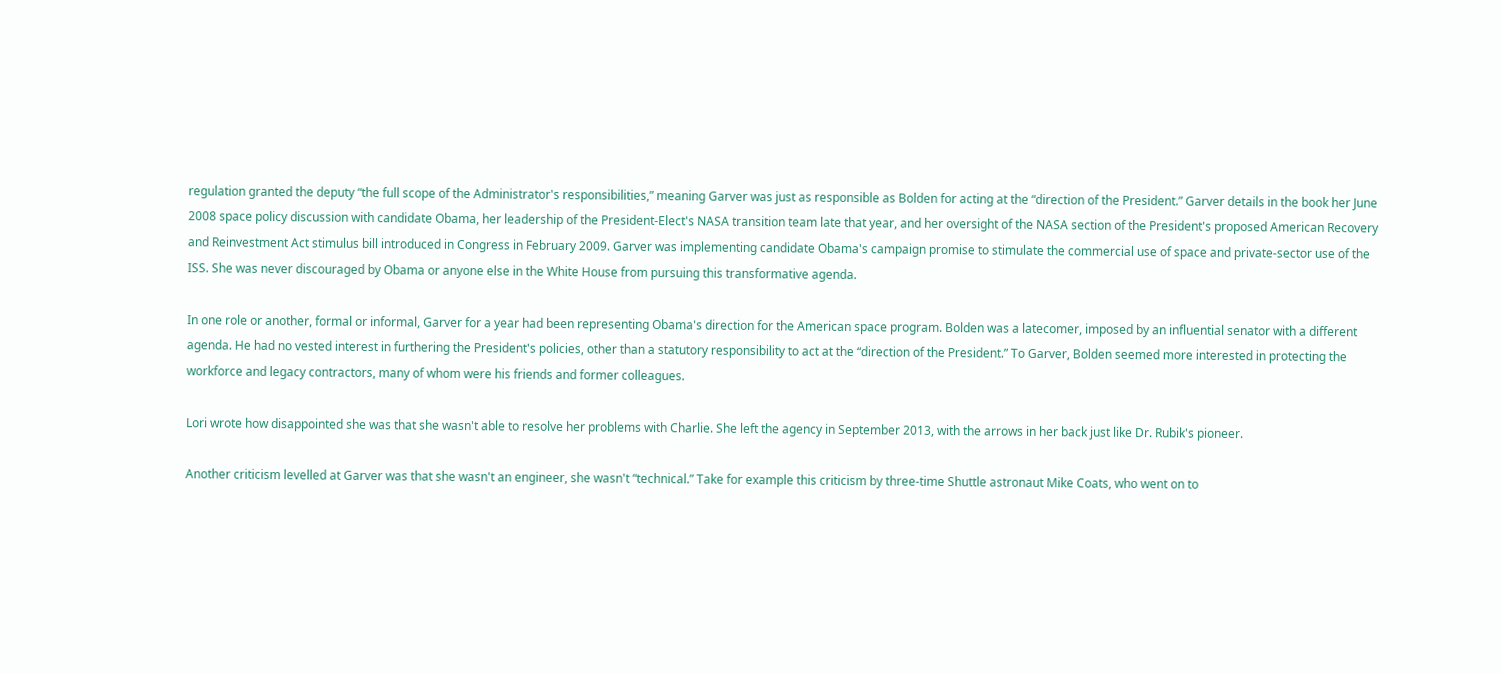regulation granted the deputy “the full scope of the Administrator's responsibilities,” meaning Garver was just as responsible as Bolden for acting at the “direction of the President.” Garver details in the book her June 2008 space policy discussion with candidate Obama, her leadership of the President-Elect's NASA transition team late that year, and her oversight of the NASA section of the President's proposed American Recovery and Reinvestment Act stimulus bill introduced in Congress in February 2009. Garver was implementing candidate Obama's campaign promise to stimulate the commercial use of space and private-sector use of the ISS. She was never discouraged by Obama or anyone else in the White House from pursuing this transformative agenda.

In one role or another, formal or informal, Garver for a year had been representing Obama's direction for the American space program. Bolden was a latecomer, imposed by an influential senator with a different agenda. He had no vested interest in furthering the President's policies, other than a statutory responsibility to act at the “direction of the President.” To Garver, Bolden seemed more interested in protecting the workforce and legacy contractors, many of whom were his friends and former colleagues.

Lori wrote how disappointed she was that she wasn't able to resolve her problems with Charlie. She left the agency in September 2013, with the arrows in her back just like Dr. Rubik's pioneer.

Another criticism levelled at Garver was that she wasn't an engineer, she wasn't “technical.” Take for example this criticism by three-time Shuttle astronaut Mike Coats, who went on to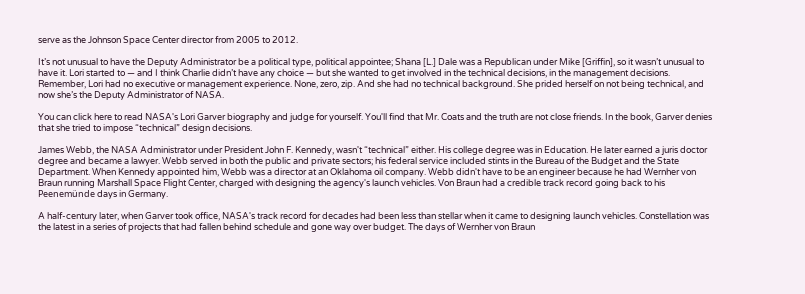serve as the Johnson Space Center director from 2005 to 2012.

It’s not unusual to have the Deputy Administrator be a political type, political appointee; Shana [L.] Dale was a Republican under Mike [Griffin], so it wasn’t unusual to have it. Lori started to — and I think Charlie didn’t have any choice — but she wanted to get involved in the technical decisions, in the management decisions. Remember, Lori had no executive or management experience. None, zero, zip. And she had no technical background. She prided herself on not being technical, and now she’s the Deputy Administrator of NASA.

You can click here to read NASA's Lori Garver biography and judge for yourself. You'll find that Mr. Coats and the truth are not close friends. In the book, Garver denies that she tried to impose “technical” design decisions.

James Webb, the NASA Administrator under President John F. Kennedy, wasn't “technical” either. His college degree was in Education. He later earned a juris doctor degree and became a lawyer. Webb served in both the public and private sectors; his federal service included stints in the Bureau of the Budget and the State Department. When Kennedy appointed him, Webb was a director at an Oklahoma oil company. Webb didn't have to be an engineer because he had Wernher von Braun running Marshall Space Flight Center, charged with designing the agency's launch vehicles. Von Braun had a credible track record going back to his Peenemünde days in Germany.

A half-century later, when Garver took office, NASA's track record for decades had been less than stellar when it came to designing launch vehicles. Constellation was the latest in a series of projects that had fallen behind schedule and gone way over budget. The days of Wernher von Braun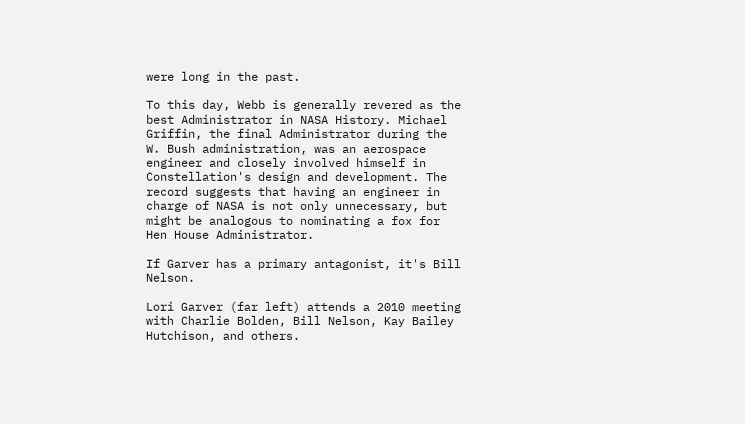were long in the past.

To this day, Webb is generally revered as the best Administrator in NASA History. Michael Griffin, the final Administrator during the W. Bush administration, was an aerospace engineer and closely involved himself in Constellation's design and development. The record suggests that having an engineer in charge of NASA is not only unnecessary, but might be analogous to nominating a fox for Hen House Administrator.

If Garver has a primary antagonist, it's Bill Nelson.

Lori Garver (far left) attends a 2010 meeting with Charlie Bolden, Bill Nelson, Kay Bailey Hutchison, and others.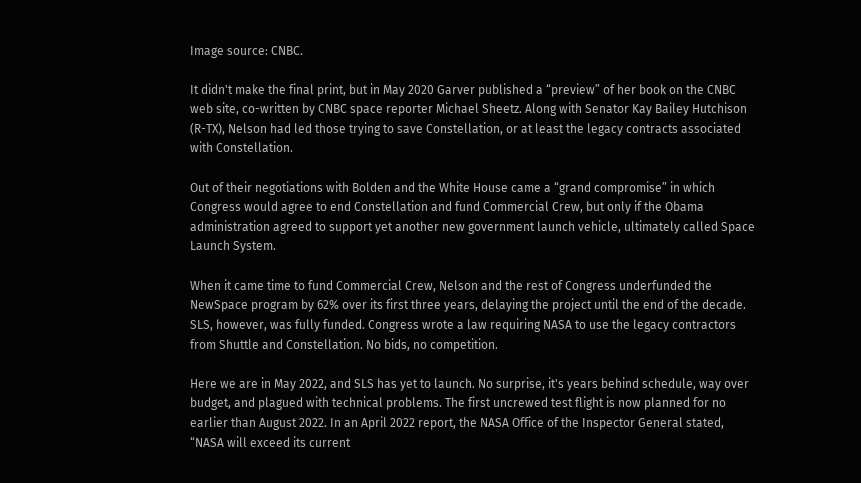Image source: CNBC.

It didn't make the final print, but in May 2020 Garver published a “preview” of her book on the CNBC web site, co-written by CNBC space reporter Michael Sheetz. Along with Senator Kay Bailey Hutchison (R-TX), Nelson had led those trying to save Constellation, or at least the legacy contracts associated with Constellation.

Out of their negotiations with Bolden and the White House came a “grand compromise” in which Congress would agree to end Constellation and fund Commercial Crew, but only if the Obama administration agreed to support yet another new government launch vehicle, ultimately called Space Launch System.

When it came time to fund Commercial Crew, Nelson and the rest of Congress underfunded the NewSpace program by 62% over its first three years, delaying the project until the end of the decade. SLS, however, was fully funded. Congress wrote a law requiring NASA to use the legacy contractors from Shuttle and Constellation. No bids, no competition.

Here we are in May 2022, and SLS has yet to launch. No surprise, it's years behind schedule, way over budget, and plagued with technical problems. The first uncrewed test flight is now planned for no earlier than August 2022. In an April 2022 report, the NASA Office of the Inspector General stated, “NASA will exceed its current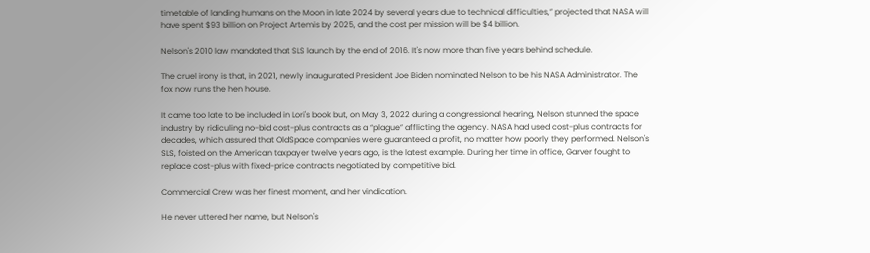timetable of landing humans on the Moon in late 2024 by several years due to technical difficulties,” projected that NASA will have spent $93 billion on Project Artemis by 2025, and the cost per mission will be $4 billion.

Nelson's 2010 law mandated that SLS launch by the end of 2016. It's now more than five years behind schedule.

The cruel irony is that, in 2021, newly inaugurated President Joe Biden nominated Nelson to be his NASA Administrator. The fox now runs the hen house.

It came too late to be included in Lori's book but, on May 3, 2022 during a congressional hearing, Nelson stunned the space industry by ridiculing no-bid cost-plus contracts as a “plague” afflicting the agency. NASA had used cost-plus contracts for decades, which assured that OldSpace companies were guaranteed a profit, no matter how poorly they performed. Nelson's SLS, foisted on the American taxpayer twelve years ago, is the latest example. During her time in office, Garver fought to replace cost-plus with fixed-price contracts negotiated by competitive bid.

Commercial Crew was her finest moment, and her vindication.

He never uttered her name, but Nelson's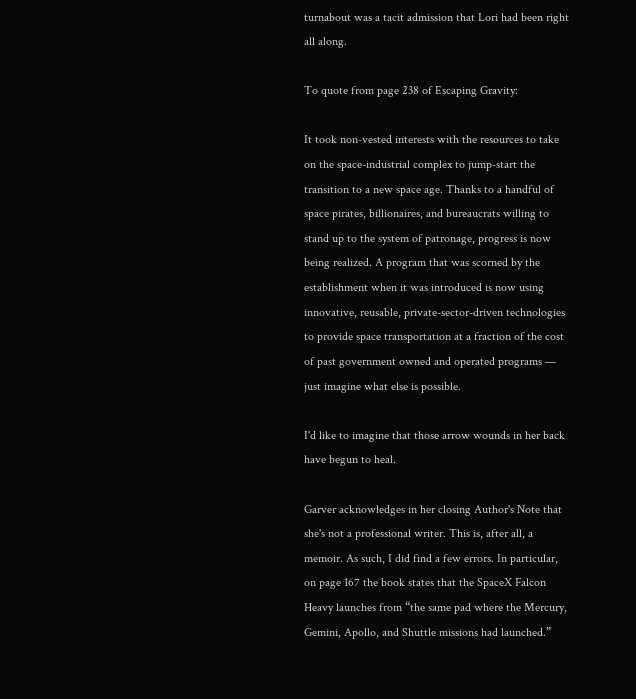turnabout was a tacit admission that Lori had been right all along.

To quote from page 238 of Escaping Gravity:

It took non-vested interests with the resources to take on the space-industrial complex to jump-start the transition to a new space age. Thanks to a handful of space pirates, billionaires, and bureaucrats willing to stand up to the system of patronage, progress is now being realized. A program that was scorned by the establishment when it was introduced is now using innovative, reusable, private-sector-driven technologies to provide space transportation at a fraction of the cost of past government owned and operated programs — just imagine what else is possible.

I'd like to imagine that those arrow wounds in her back have begun to heal.

Garver acknowledges in her closing Author's Note that she's not a professional writer. This is, after all, a memoir. As such, I did find a few errors. In particular, on page 167 the book states that the SpaceX Falcon Heavy launches from “the same pad where the Mercury, Gemini, Apollo, and Shuttle missions had launched.”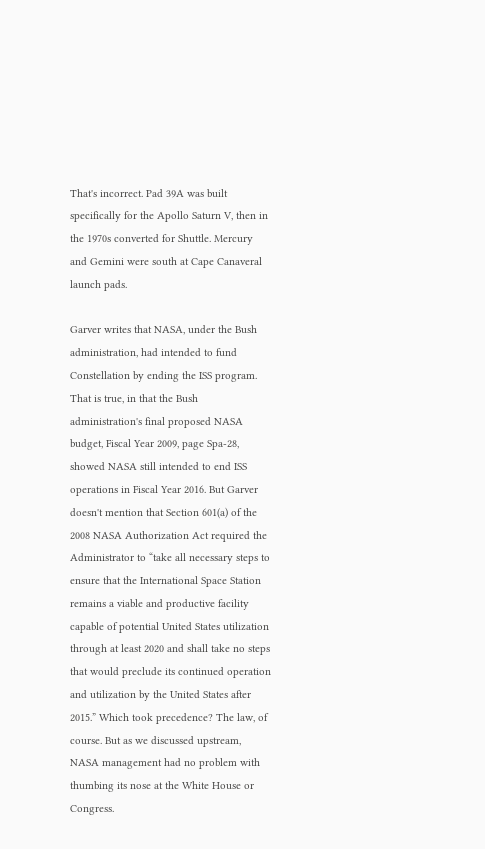That's incorrect. Pad 39A was built specifically for the Apollo Saturn V, then in the 1970s converted for Shuttle. Mercury and Gemini were south at Cape Canaveral launch pads.

Garver writes that NASA, under the Bush administration, had intended to fund Constellation by ending the ISS program. That is true, in that the Bush administration's final proposed NASA budget, Fiscal Year 2009, page Spa-28, showed NASA still intended to end ISS operations in Fiscal Year 2016. But Garver doesn't mention that Section 601(a) of the 2008 NASA Authorization Act required the Administrator to “take all necessary steps to ensure that the International Space Station remains a viable and productive facility capable of potential United States utilization through at least 2020 and shall take no steps that would preclude its continued operation and utilization by the United States after 2015.” Which took precedence? The law, of course. But as we discussed upstream, NASA management had no problem with thumbing its nose at the White House or Congress.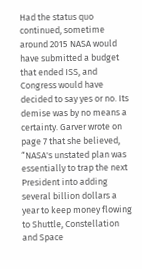Had the status quo continued, sometime around 2015 NASA would have submitted a budget that ended ISS, and Congress would have decided to say yes or no. Its demise was by no means a certainty. Garver wrote on page 7 that she believed, “NASA's unstated plan was essentially to trap the next President into adding several billion dollars a year to keep money flowing to Shuttle, Constellation and Space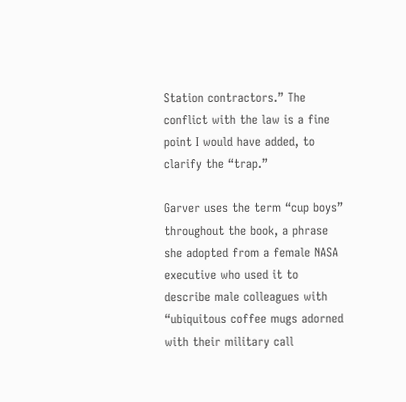Station contractors.” The conflict with the law is a fine point I would have added, to clarify the “trap.”

Garver uses the term “cup boys” throughout the book, a phrase she adopted from a female NASA executive who used it to describe male colleagues with “ubiquitous coffee mugs adorned with their military call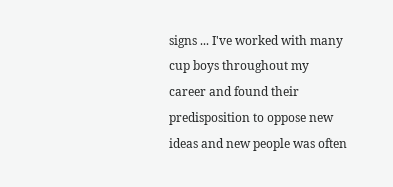signs ... I've worked with many cup boys throughout my career and found their predisposition to oppose new ideas and new people was often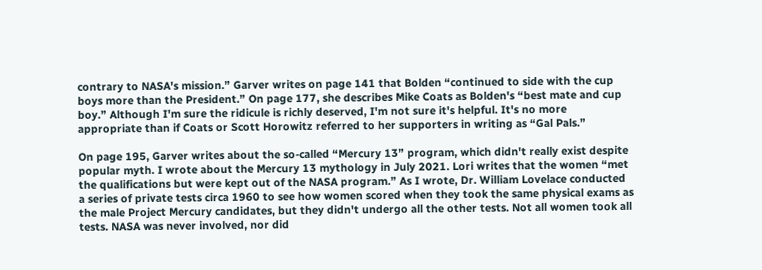contrary to NASA's mission.” Garver writes on page 141 that Bolden “continued to side with the cup boys more than the President.” On page 177, she describes Mike Coats as Bolden's “best mate and cup boy.” Although I'm sure the ridicule is richly deserved, I'm not sure it's helpful. It's no more appropriate than if Coats or Scott Horowitz referred to her supporters in writing as “Gal Pals.”

On page 195, Garver writes about the so-called “Mercury 13” program, which didn't really exist despite popular myth. I wrote about the Mercury 13 mythology in July 2021. Lori writes that the women “met the qualifications but were kept out of the NASA program.” As I wrote, Dr. William Lovelace conducted a series of private tests circa 1960 to see how women scored when they took the same physical exams as the male Project Mercury candidates, but they didn't undergo all the other tests. Not all women took all tests. NASA was never involved, nor did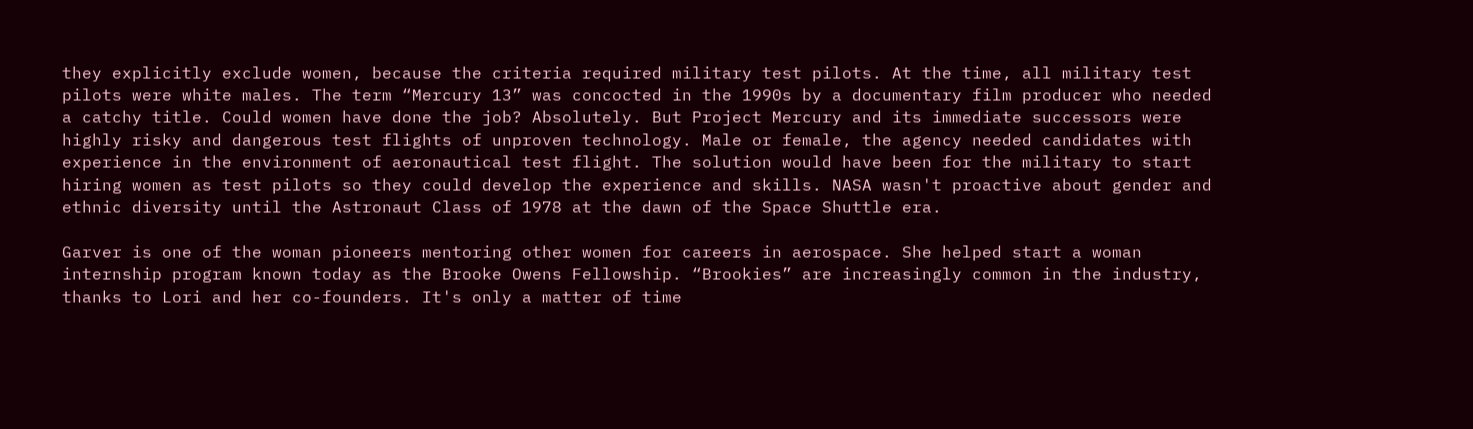they explicitly exclude women, because the criteria required military test pilots. At the time, all military test pilots were white males. The term “Mercury 13” was concocted in the 1990s by a documentary film producer who needed a catchy title. Could women have done the job? Absolutely. But Project Mercury and its immediate successors were highly risky and dangerous test flights of unproven technology. Male or female, the agency needed candidates with experience in the environment of aeronautical test flight. The solution would have been for the military to start hiring women as test pilots so they could develop the experience and skills. NASA wasn't proactive about gender and ethnic diversity until the Astronaut Class of 1978 at the dawn of the Space Shuttle era.

Garver is one of the woman pioneers mentoring other women for careers in aerospace. She helped start a woman internship program known today as the Brooke Owens Fellowship. “Brookies” are increasingly common in the industry, thanks to Lori and her co-founders. It's only a matter of time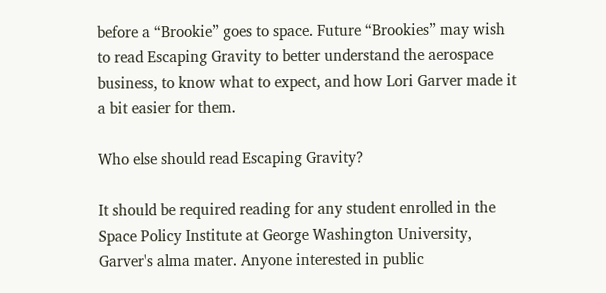before a “Brookie” goes to space. Future “Brookies” may wish to read Escaping Gravity to better understand the aerospace business, to know what to expect, and how Lori Garver made it a bit easier for them.

Who else should read Escaping Gravity?

It should be required reading for any student enrolled in the Space Policy Institute at George Washington University, Garver's alma mater. Anyone interested in public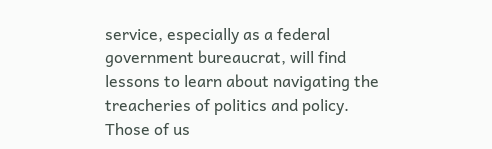service, especially as a federal government bureaucrat, will find lessons to learn about navigating the treacheries of politics and policy. Those of us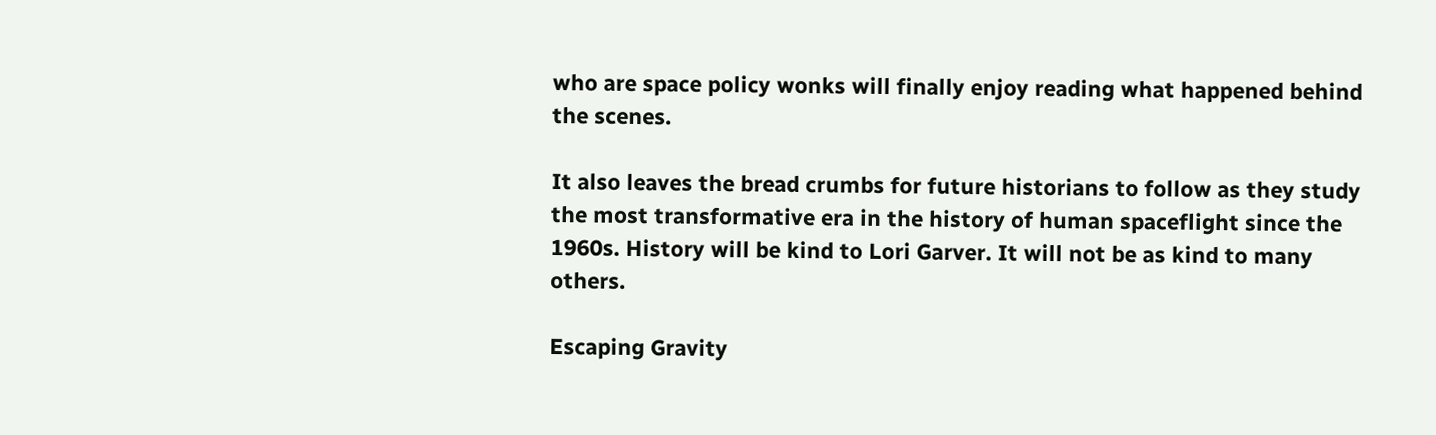who are space policy wonks will finally enjoy reading what happened behind the scenes.

It also leaves the bread crumbs for future historians to follow as they study the most transformative era in the history of human spaceflight since the 1960s. History will be kind to Lori Garver. It will not be as kind to many others.

Escaping Gravity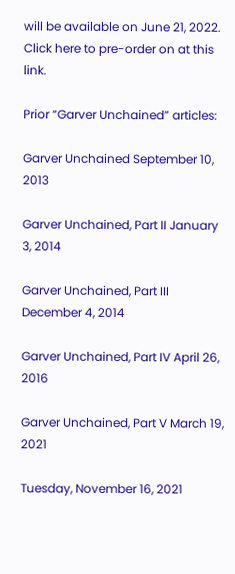will be available on June 21, 2022. Click here to pre-order on at this link.

Prior “Garver Unchained” articles:

Garver Unchained September 10, 2013

Garver Unchained, Part II January 3, 2014

Garver Unchained, Part III December 4, 2014

Garver Unchained, Part IV April 26, 2016

Garver Unchained, Part V March 19, 2021

Tuesday, November 16, 2021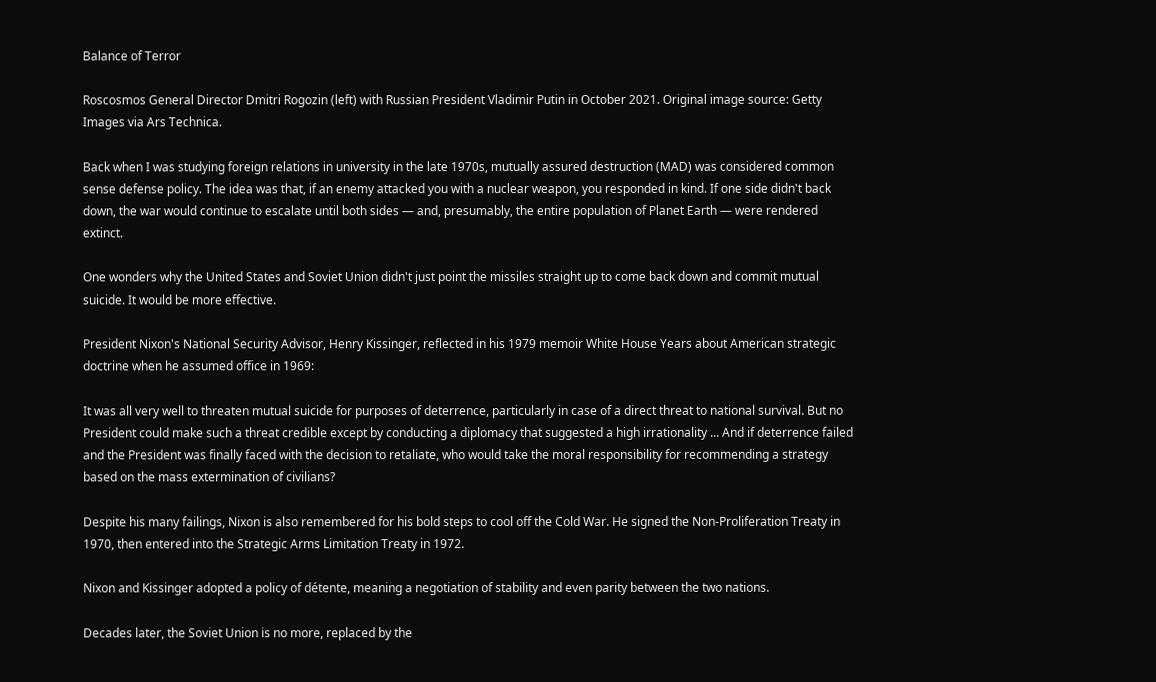Balance of Terror

Roscosmos General Director Dmitri Rogozin (left) with Russian President Vladimir Putin in October 2021. Original image source: Getty Images via Ars Technica.

Back when I was studying foreign relations in university in the late 1970s, mutually assured destruction (MAD) was considered common sense defense policy. The idea was that, if an enemy attacked you with a nuclear weapon, you responded in kind. If one side didn't back down, the war would continue to escalate until both sides — and, presumably, the entire population of Planet Earth — were rendered extinct.

One wonders why the United States and Soviet Union didn't just point the missiles straight up to come back down and commit mutual suicide. It would be more effective.

President Nixon's National Security Advisor, Henry Kissinger, reflected in his 1979 memoir White House Years about American strategic doctrine when he assumed office in 1969:

It was all very well to threaten mutual suicide for purposes of deterrence, particularly in case of a direct threat to national survival. But no President could make such a threat credible except by conducting a diplomacy that suggested a high irrationality ... And if deterrence failed and the President was finally faced with the decision to retaliate, who would take the moral responsibility for recommending a strategy based on the mass extermination of civilians?

Despite his many failings, Nixon is also remembered for his bold steps to cool off the Cold War. He signed the Non-Proliferation Treaty in 1970, then entered into the Strategic Arms Limitation Treaty in 1972.

Nixon and Kissinger adopted a policy of détente, meaning a negotiation of stability and even parity between the two nations.

Decades later, the Soviet Union is no more, replaced by the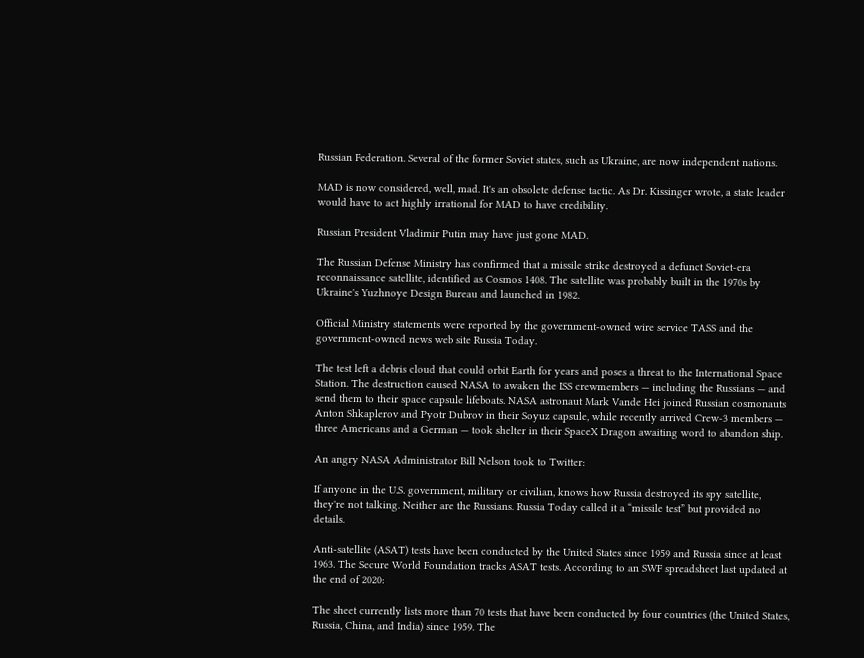Russian Federation. Several of the former Soviet states, such as Ukraine, are now independent nations.

MAD is now considered, well, mad. It's an obsolete defense tactic. As Dr. Kissinger wrote, a state leader would have to act highly irrational for MAD to have credibility.

Russian President Vladimir Putin may have just gone MAD.

The Russian Defense Ministry has confirmed that a missile strike destroyed a defunct Soviet-era reconnaissance satellite, identified as Cosmos 1408. The satellite was probably built in the 1970s by Ukraine's Yuzhnoye Design Bureau and launched in 1982.

Official Ministry statements were reported by the government-owned wire service TASS and the government-owned news web site Russia Today.

The test left a debris cloud that could orbit Earth for years and poses a threat to the International Space Station. The destruction caused NASA to awaken the ISS crewmembers — including the Russians — and send them to their space capsule lifeboats. NASA astronaut Mark Vande Hei joined Russian cosmonauts Anton Shkaplerov and Pyotr Dubrov in their Soyuz capsule, while recently arrived Crew-3 members — three Americans and a German — took shelter in their SpaceX Dragon awaiting word to abandon ship.

An angry NASA Administrator Bill Nelson took to Twitter:

If anyone in the U.S. government, military or civilian, knows how Russia destroyed its spy satellite, they're not talking. Neither are the Russians. Russia Today called it a “missile test” but provided no details.

Anti-satellite (ASAT) tests have been conducted by the United States since 1959 and Russia since at least 1963. The Secure World Foundation tracks ASAT tests. According to an SWF spreadsheet last updated at the end of 2020:

The sheet currently lists more than 70 tests that have been conducted by four countries (the United States, Russia, China, and India) since 1959. The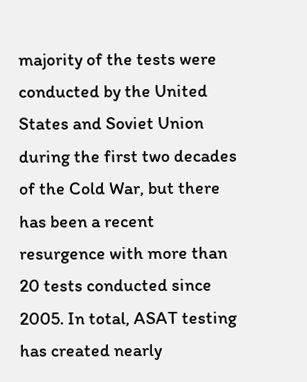majority of the tests were conducted by the United States and Soviet Union during the first two decades of the Cold War, but there has been a recent resurgence with more than 20 tests conducted since 2005. In total, ASAT testing has created nearly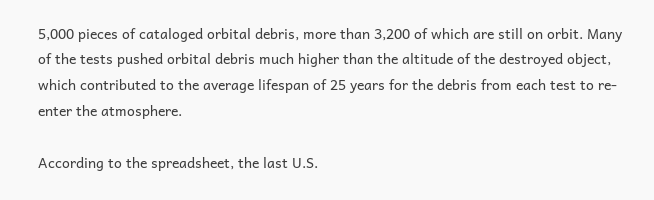5,000 pieces of cataloged orbital debris, more than 3,200 of which are still on orbit. Many of the tests pushed orbital debris much higher than the altitude of the destroyed object, which contributed to the average lifespan of 25 years for the debris from each test to re-enter the atmosphere.

According to the spreadsheet, the last U.S.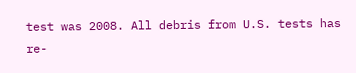test was 2008. All debris from U.S. tests has re-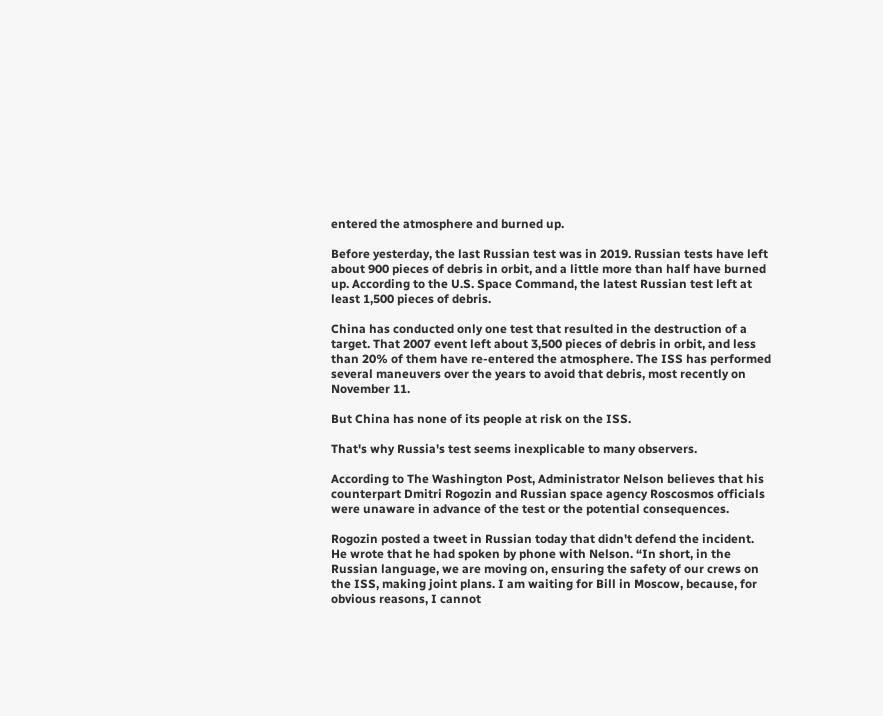entered the atmosphere and burned up.

Before yesterday, the last Russian test was in 2019. Russian tests have left about 900 pieces of debris in orbit, and a little more than half have burned up. According to the U.S. Space Command, the latest Russian test left at least 1,500 pieces of debris.

China has conducted only one test that resulted in the destruction of a target. That 2007 event left about 3,500 pieces of debris in orbit, and less than 20% of them have re-entered the atmosphere. The ISS has performed several maneuvers over the years to avoid that debris, most recently on November 11.

But China has none of its people at risk on the ISS.

That's why Russia's test seems inexplicable to many observers.

According to The Washington Post, Administrator Nelson believes that his counterpart Dmitri Rogozin and Russian space agency Roscosmos officials were unaware in advance of the test or the potential consequences.

Rogozin posted a tweet in Russian today that didn't defend the incident. He wrote that he had spoken by phone with Nelson. “In short, in the Russian language, we are moving on, ensuring the safety of our crews on the ISS, making joint plans. I am waiting for Bill in Moscow, because, for obvious reasons, I cannot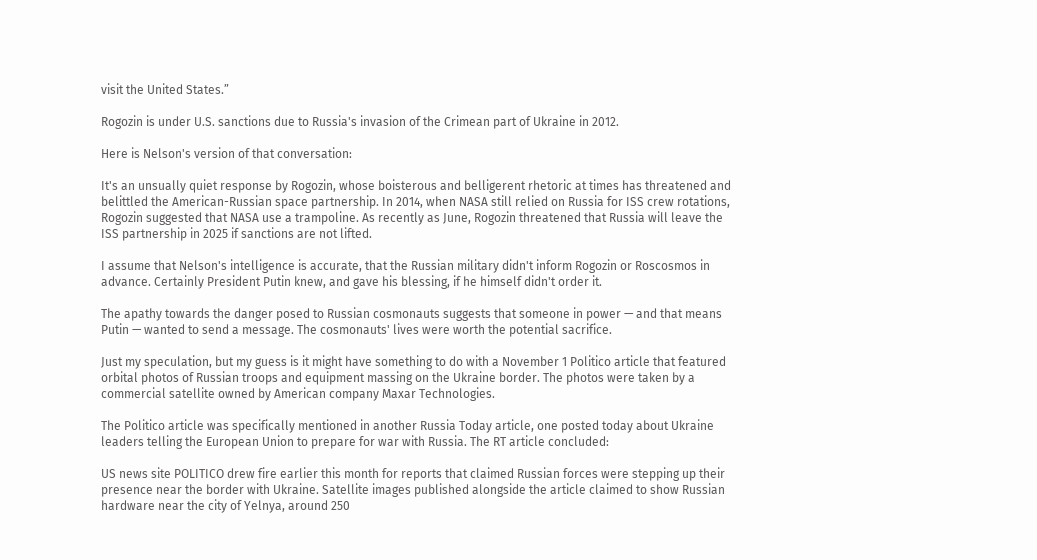visit the United States.”

Rogozin is under U.S. sanctions due to Russia's invasion of the Crimean part of Ukraine in 2012.

Here is Nelson's version of that conversation:

It's an unsually quiet response by Rogozin, whose boisterous and belligerent rhetoric at times has threatened and belittled the American-Russian space partnership. In 2014, when NASA still relied on Russia for ISS crew rotations, Rogozin suggested that NASA use a trampoline. As recently as June, Rogozin threatened that Russia will leave the ISS partnership in 2025 if sanctions are not lifted.

I assume that Nelson's intelligence is accurate, that the Russian military didn't inform Rogozin or Roscosmos in advance. Certainly President Putin knew, and gave his blessing, if he himself didn't order it.

The apathy towards the danger posed to Russian cosmonauts suggests that someone in power — and that means Putin — wanted to send a message. The cosmonauts' lives were worth the potential sacrifice.

Just my speculation, but my guess is it might have something to do with a November 1 Politico article that featured orbital photos of Russian troops and equipment massing on the Ukraine border. The photos were taken by a commercial satellite owned by American company Maxar Technologies.

The Politico article was specifically mentioned in another Russia Today article, one posted today about Ukraine leaders telling the European Union to prepare for war with Russia. The RT article concluded:

US news site POLITICO drew fire earlier this month for reports that claimed Russian forces were stepping up their presence near the border with Ukraine. Satellite images published alongside the article claimed to show Russian hardware near the city of Yelnya, around 250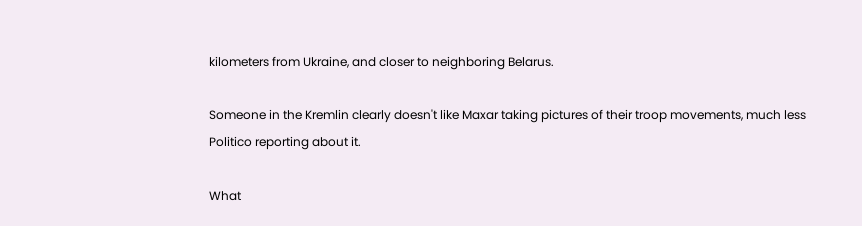kilometers from Ukraine, and closer to neighboring Belarus.

Someone in the Kremlin clearly doesn't like Maxar taking pictures of their troop movements, much less Politico reporting about it.

What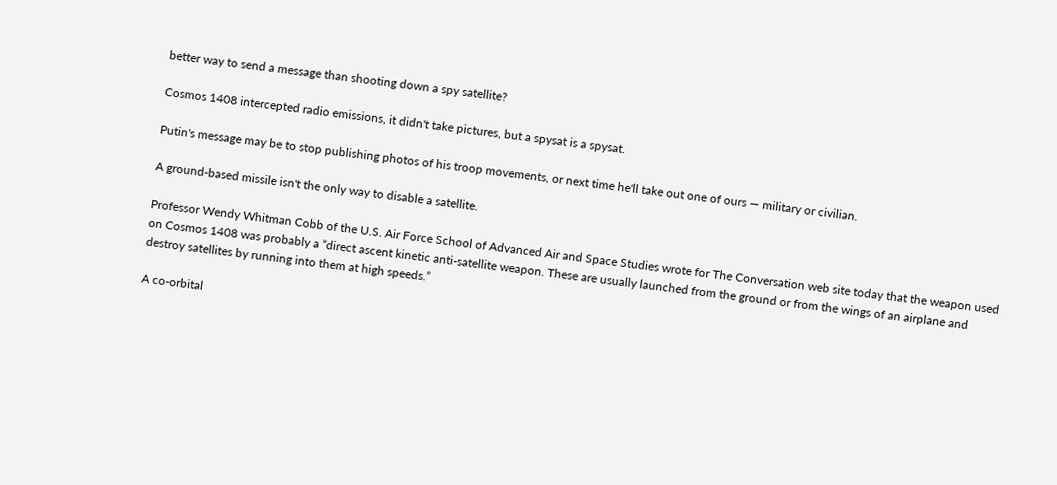better way to send a message than shooting down a spy satellite?

Cosmos 1408 intercepted radio emissions, it didn't take pictures, but a spysat is a spysat.

Putin's message may be to stop publishing photos of his troop movements, or next time he'll take out one of ours — military or civilian.

A ground-based missile isn't the only way to disable a satellite.

Professor Wendy Whitman Cobb of the U.S. Air Force School of Advanced Air and Space Studies wrote for The Conversation web site today that the weapon used on Cosmos 1408 was probably a “direct ascent kinetic anti-satellite weapon. These are usually launched from the ground or from the wings of an airplane and destroy satellites by running into them at high speeds.”

A co-orbital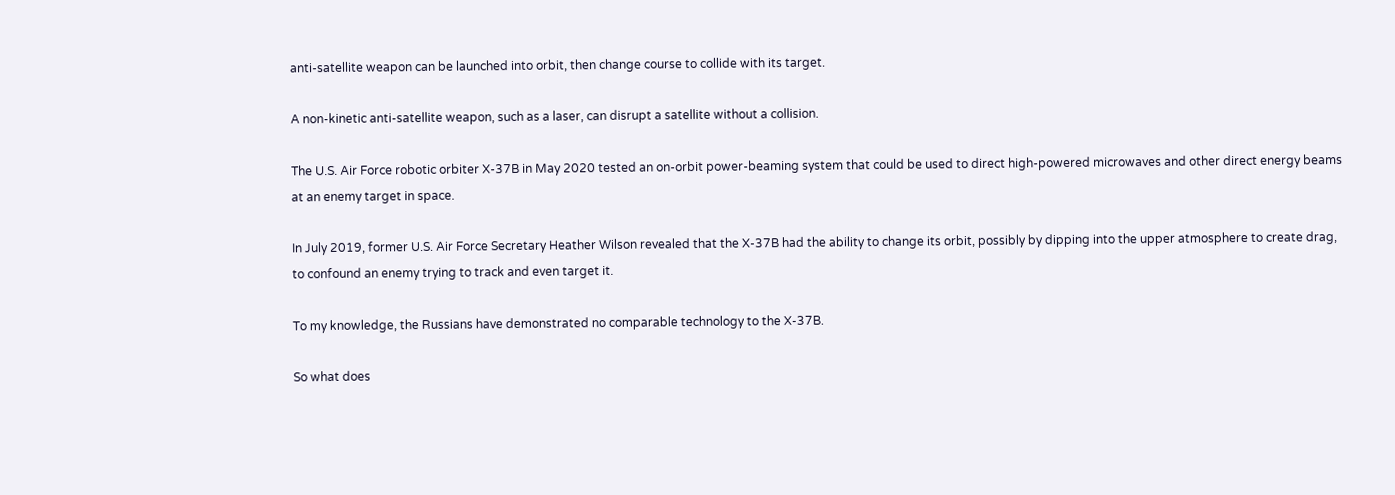anti-satellite weapon can be launched into orbit, then change course to collide with its target.

A non-kinetic anti-satellite weapon, such as a laser, can disrupt a satellite without a collision.

The U.S. Air Force robotic orbiter X-37B in May 2020 tested an on-orbit power-beaming system that could be used to direct high-powered microwaves and other direct energy beams at an enemy target in space.

In July 2019, former U.S. Air Force Secretary Heather Wilson revealed that the X-37B had the ability to change its orbit, possibly by dipping into the upper atmosphere to create drag, to confound an enemy trying to track and even target it.

To my knowledge, the Russians have demonstrated no comparable technology to the X-37B.

So what does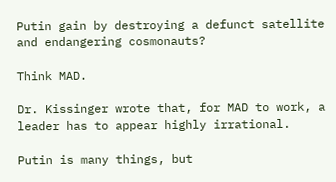Putin gain by destroying a defunct satellite and endangering cosmonauts?

Think MAD.

Dr. Kissinger wrote that, for MAD to work, a leader has to appear highly irrational.

Putin is many things, but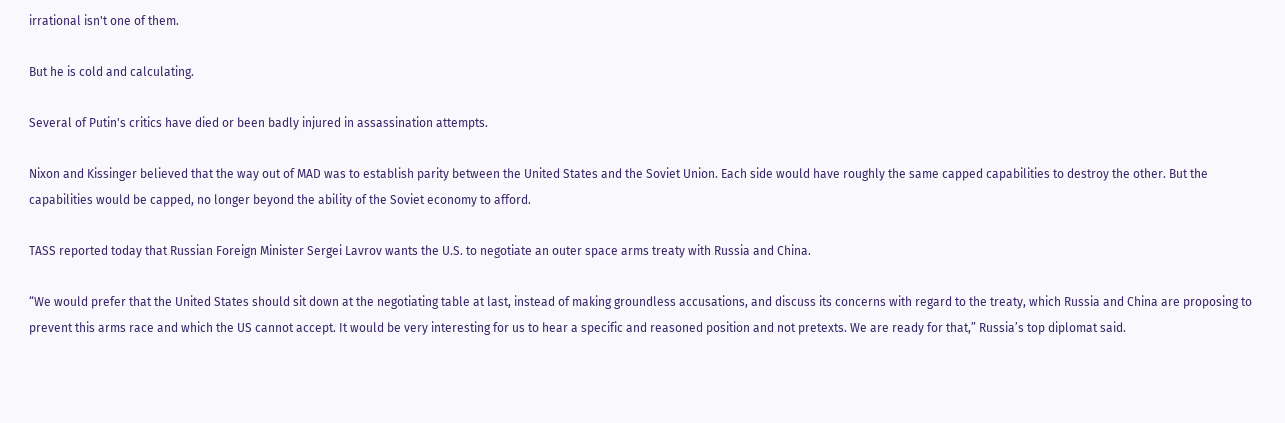irrational isn't one of them.

But he is cold and calculating.

Several of Putin's critics have died or been badly injured in assassination attempts.

Nixon and Kissinger believed that the way out of MAD was to establish parity between the United States and the Soviet Union. Each side would have roughly the same capped capabilities to destroy the other. But the capabilities would be capped, no longer beyond the ability of the Soviet economy to afford.

TASS reported today that Russian Foreign Minister Sergei Lavrov wants the U.S. to negotiate an outer space arms treaty with Russia and China.

“We would prefer that the United States should sit down at the negotiating table at last, instead of making groundless accusations, and discuss its concerns with regard to the treaty, which Russia and China are proposing to prevent this arms race and which the US cannot accept. It would be very interesting for us to hear a specific and reasoned position and not pretexts. We are ready for that,” Russia’s top diplomat said.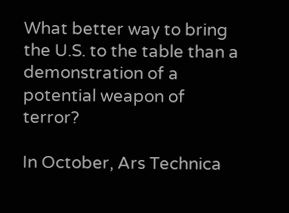What better way to bring the U.S. to the table than a demonstration of a potential weapon of terror?

In October, Ars Technica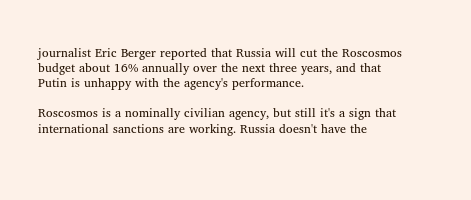journalist Eric Berger reported that Russia will cut the Roscosmos budget about 16% annually over the next three years, and that Putin is unhappy with the agency's performance.

Roscosmos is a nominally civilian agency, but still it's a sign that international sanctions are working. Russia doesn't have the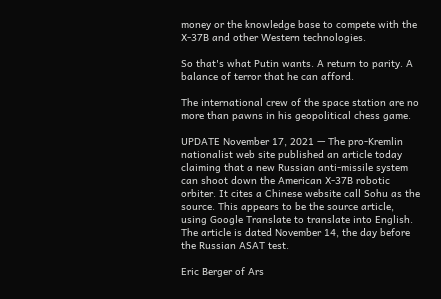money or the knowledge base to compete with the X-37B and other Western technologies.

So that's what Putin wants. A return to parity. A balance of terror that he can afford.

The international crew of the space station are no more than pawns in his geopolitical chess game.

UPDATE November 17, 2021 — The pro-Kremlin nationalist web site published an article today claiming that a new Russian anti-missile system can shoot down the American X-37B robotic orbiter. It cites a Chinese website call Sohu as the source. This appears to be the source article, using Google Translate to translate into English. The article is dated November 14, the day before the Russian ASAT test.

Eric Berger of Ars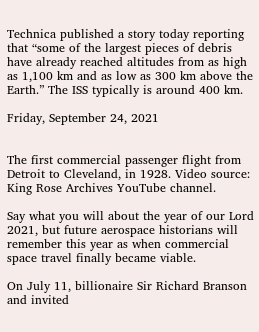Technica published a story today reporting that “some of the largest pieces of debris have already reached altitudes from as high as 1,100 km and as low as 300 km above the Earth.” The ISS typically is around 400 km.

Friday, September 24, 2021


The first commercial passenger flight from Detroit to Cleveland, in 1928. Video source: King Rose Archives YouTube channel.

Say what you will about the year of our Lord 2021, but future aerospace historians will remember this year as when commercial space travel finally became viable.

On July 11, billionaire Sir Richard Branson and invited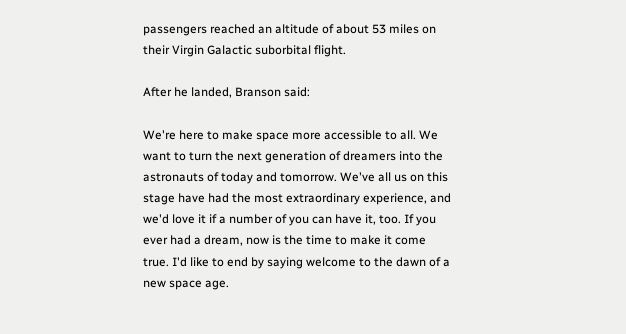passengers reached an altitude of about 53 miles on their Virgin Galactic suborbital flight.

After he landed, Branson said:

We're here to make space more accessible to all. We want to turn the next generation of dreamers into the astronauts of today and tomorrow. We've all us on this stage have had the most extraordinary experience, and we'd love it if a number of you can have it, too. If you ever had a dream, now is the time to make it come true. I'd like to end by saying welcome to the dawn of a new space age.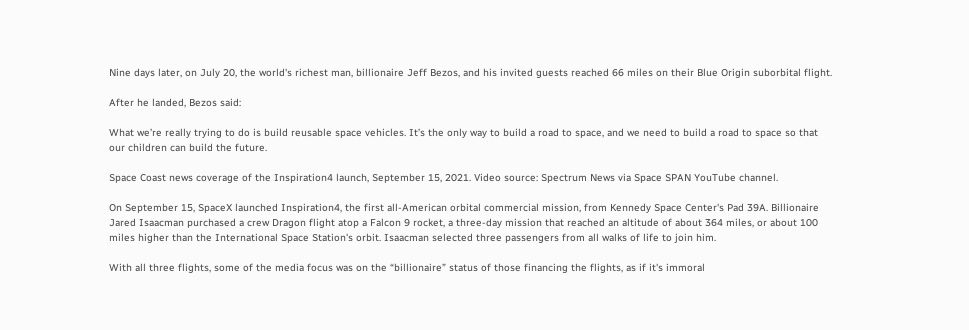Nine days later, on July 20, the world's richest man, billionaire Jeff Bezos, and his invited guests reached 66 miles on their Blue Origin suborbital flight.

After he landed, Bezos said:

What we’re really trying to do is build reusable space vehicles. It’s the only way to build a road to space, and we need to build a road to space so that our children can build the future.

Space Coast news coverage of the Inspiration4 launch, September 15, 2021. Video source: Spectrum News via Space SPAN YouTube channel.

On September 15, SpaceX launched Inspiration4, the first all-American orbital commercial mission, from Kennedy Space Center's Pad 39A. Billionaire Jared Isaacman purchased a crew Dragon flight atop a Falcon 9 rocket, a three-day mission that reached an altitude of about 364 miles, or about 100 miles higher than the International Space Station's orbit. Isaacman selected three passengers from all walks of life to join him.

With all three flights, some of the media focus was on the “billionaire” status of those financing the flights, as if it's immoral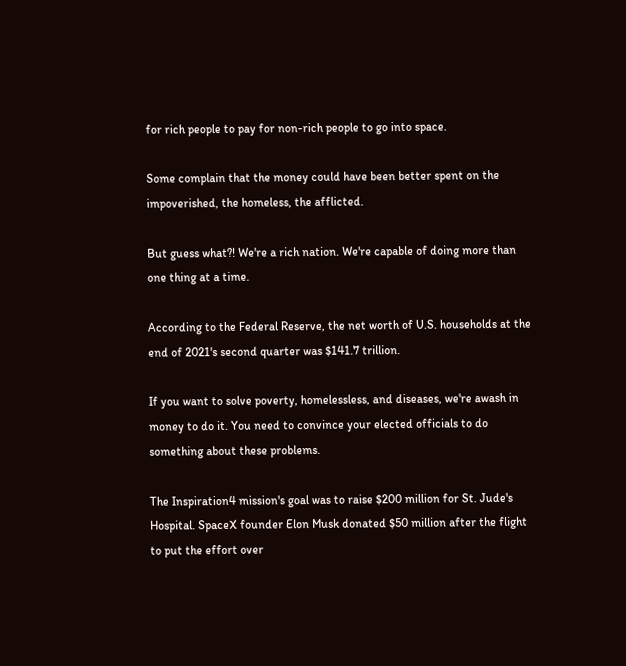for rich people to pay for non-rich people to go into space.

Some complain that the money could have been better spent on the impoverished, the homeless, the afflicted.

But guess what?! We're a rich nation. We're capable of doing more than one thing at a time.

According to the Federal Reserve, the net worth of U.S. households at the end of 2021's second quarter was $141.7 trillion.

If you want to solve poverty, homelessless, and diseases, we're awash in money to do it. You need to convince your elected officials to do something about these problems.

The Inspiration4 mission's goal was to raise $200 million for St. Jude's Hospital. SpaceX founder Elon Musk donated $50 million after the flight to put the effort over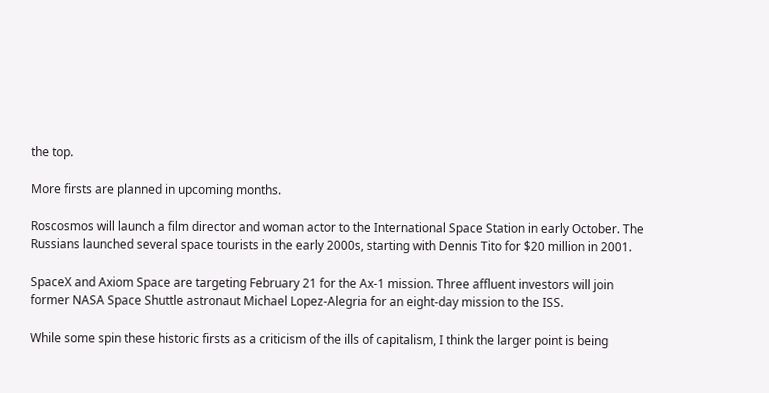the top.

More firsts are planned in upcoming months.

Roscosmos will launch a film director and woman actor to the International Space Station in early October. The Russians launched several space tourists in the early 2000s, starting with Dennis Tito for $20 million in 2001.

SpaceX and Axiom Space are targeting February 21 for the Ax-1 mission. Three affluent investors will join former NASA Space Shuttle astronaut Michael Lopez-Alegria for an eight-day mission to the ISS.

While some spin these historic firsts as a criticism of the ills of capitalism, I think the larger point is being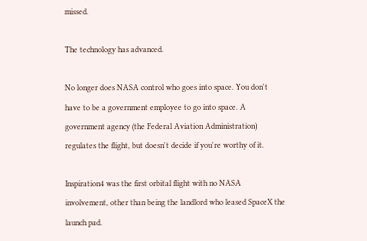missed.

The technology has advanced.

No longer does NASA control who goes into space. You don't have to be a government employee to go into space. A government agency (the Federal Aviation Administration) regulates the flight, but doesn't decide if you're worthy of it.

Inspiration4 was the first orbital flight with no NASA involvement, other than being the landlord who leased SpaceX the launch pad.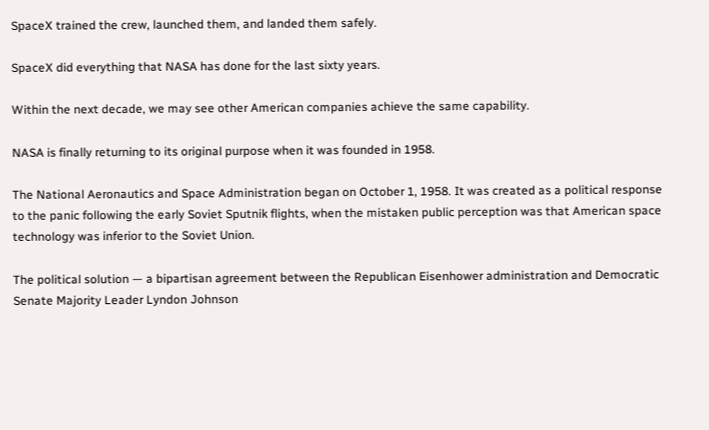SpaceX trained the crew, launched them, and landed them safely.

SpaceX did everything that NASA has done for the last sixty years.

Within the next decade, we may see other American companies achieve the same capability.

NASA is finally returning to its original purpose when it was founded in 1958.

The National Aeronautics and Space Administration began on October 1, 1958. It was created as a political response to the panic following the early Soviet Sputnik flights, when the mistaken public perception was that American space technology was inferior to the Soviet Union.

The political solution — a bipartisan agreement between the Republican Eisenhower administration and Democratic Senate Majority Leader Lyndon Johnson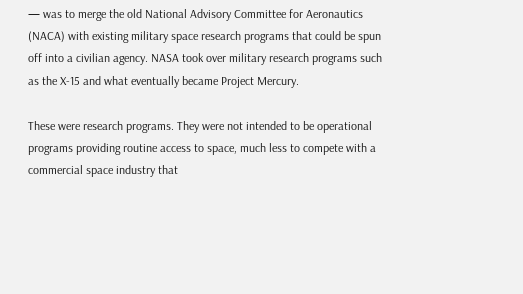— was to merge the old National Advisory Committee for Aeronautics (NACA) with existing military space research programs that could be spun off into a civilian agency. NASA took over military research programs such as the X-15 and what eventually became Project Mercury.

These were research programs. They were not intended to be operational programs providing routine access to space, much less to compete with a commercial space industry that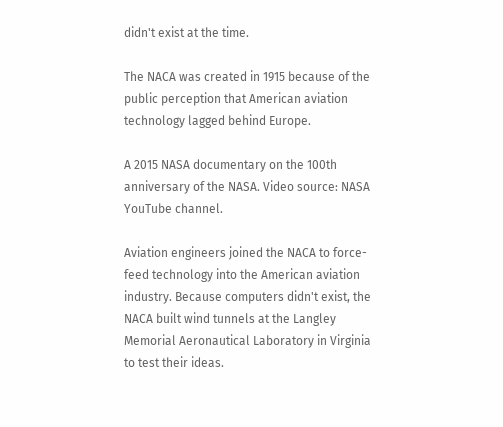didn't exist at the time.

The NACA was created in 1915 because of the public perception that American aviation technology lagged behind Europe.

A 2015 NASA documentary on the 100th anniversary of the NASA. Video source: NASA YouTube channel.

Aviation engineers joined the NACA to force-feed technology into the American aviation industry. Because computers didn't exist, the NACA built wind tunnels at the Langley Memorial Aeronautical Laboratory in Virginia to test their ideas.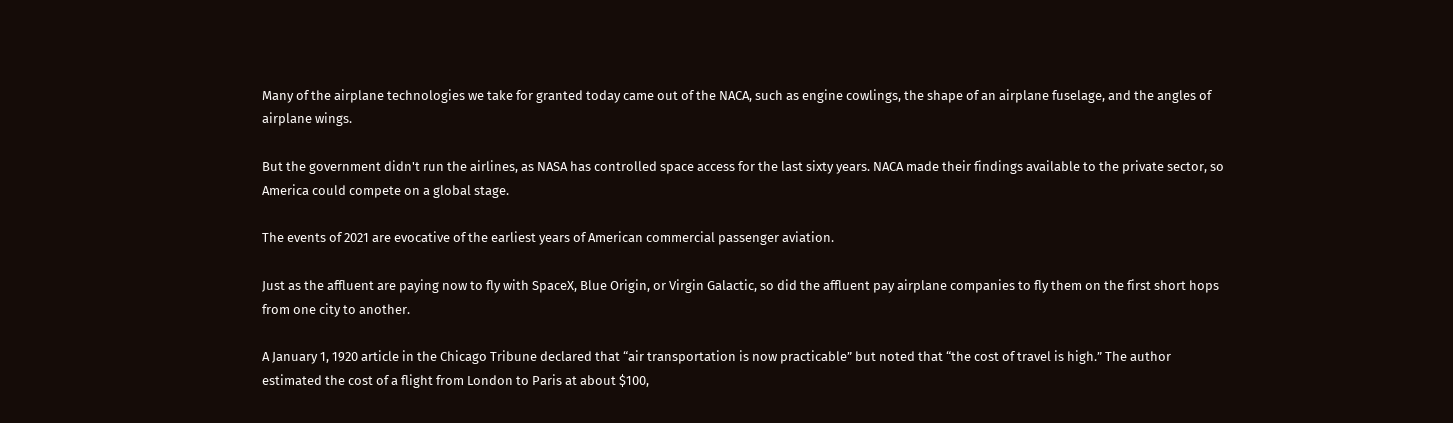Many of the airplane technologies we take for granted today came out of the NACA, such as engine cowlings, the shape of an airplane fuselage, and the angles of airplane wings.

But the government didn't run the airlines, as NASA has controlled space access for the last sixty years. NACA made their findings available to the private sector, so America could compete on a global stage.

The events of 2021 are evocative of the earliest years of American commercial passenger aviation.

Just as the affluent are paying now to fly with SpaceX, Blue Origin, or Virgin Galactic, so did the affluent pay airplane companies to fly them on the first short hops from one city to another.

A January 1, 1920 article in the Chicago Tribune declared that “air transportation is now practicable” but noted that “the cost of travel is high.” The author estimated the cost of a flight from London to Paris at about $100,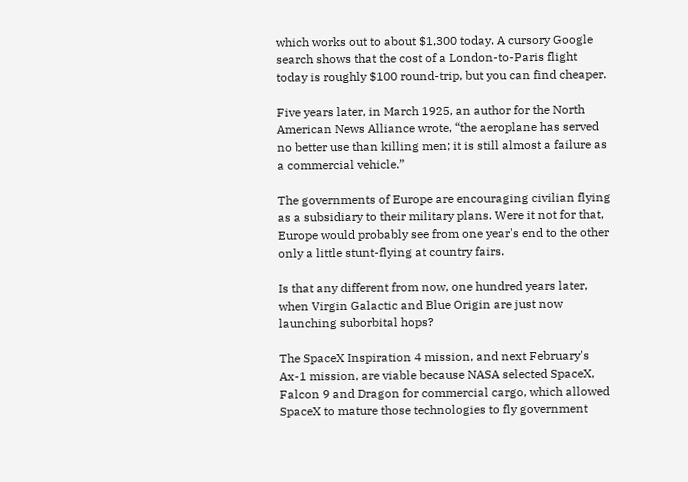which works out to about $1,300 today. A cursory Google search shows that the cost of a London-to-Paris flight today is roughly $100 round-trip, but you can find cheaper.

Five years later, in March 1925, an author for the North American News Alliance wrote, “the aeroplane has served no better use than killing men; it is still almost a failure as a commercial vehicle.”

The governments of Europe are encouraging civilian flying as a subsidiary to their military plans. Were it not for that, Europe would probably see from one year's end to the other only a little stunt-flying at country fairs.

Is that any different from now, one hundred years later, when Virgin Galactic and Blue Origin are just now launching suborbital hops?

The SpaceX Inspiration 4 mission, and next February's Ax-1 mission, are viable because NASA selected SpaceX, Falcon 9 and Dragon for commercial cargo, which allowed SpaceX to mature those technologies to fly government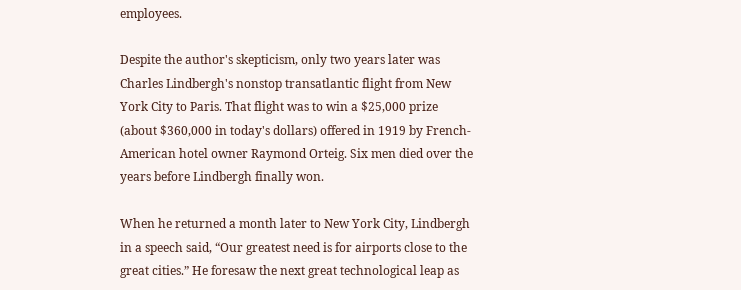employees.

Despite the author's skepticism, only two years later was Charles Lindbergh's nonstop transatlantic flight from New York City to Paris. That flight was to win a $25,000 prize (about $360,000 in today's dollars) offered in 1919 by French-American hotel owner Raymond Orteig. Six men died over the years before Lindbergh finally won.

When he returned a month later to New York City, Lindbergh in a speech said, “Our greatest need is for airports close to the great cities.” He foresaw the next great technological leap as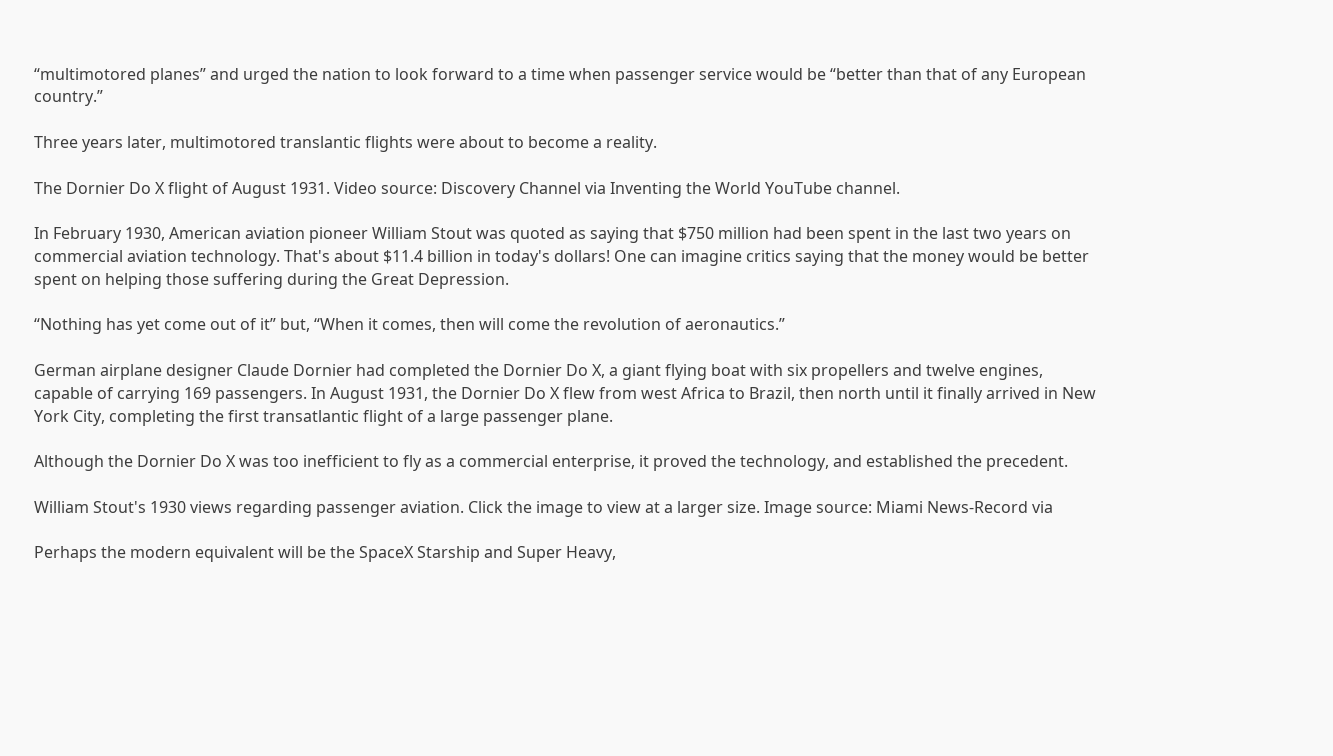“multimotored planes” and urged the nation to look forward to a time when passenger service would be “better than that of any European country.”

Three years later, multimotored translantic flights were about to become a reality.

The Dornier Do X flight of August 1931. Video source: Discovery Channel via Inventing the World YouTube channel.

In February 1930, American aviation pioneer William Stout was quoted as saying that $750 million had been spent in the last two years on commercial aviation technology. That's about $11.4 billion in today's dollars! One can imagine critics saying that the money would be better spent on helping those suffering during the Great Depression.

“Nothing has yet come out of it” but, “When it comes, then will come the revolution of aeronautics.”

German airplane designer Claude Dornier had completed the Dornier Do X, a giant flying boat with six propellers and twelve engines, capable of carrying 169 passengers. In August 1931, the Dornier Do X flew from west Africa to Brazil, then north until it finally arrived in New York City, completing the first transatlantic flight of a large passenger plane.

Although the Dornier Do X was too inefficient to fly as a commercial enterprise, it proved the technology, and established the precedent.

William Stout's 1930 views regarding passenger aviation. Click the image to view at a larger size. Image source: Miami News-Record via

Perhaps the modern equivalent will be the SpaceX Starship and Super Heavy,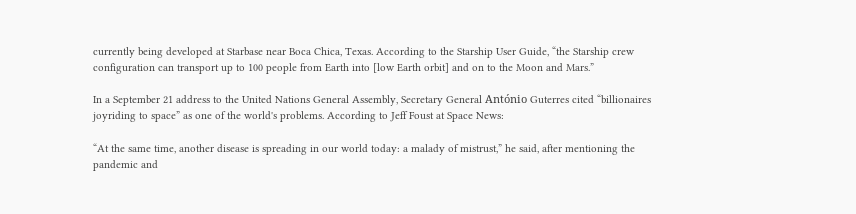currently being developed at Starbase near Boca Chica, Texas. According to the Starship User Guide, “the Starship crew configuration can transport up to 100 people from Earth into [low Earth orbit] and on to the Moon and Mars.”

In a September 21 address to the United Nations General Assembly, Secretary General António Guterres cited “billionaires joyriding to space” as one of the world's problems. According to Jeff Foust at Space News:

“At the same time, another disease is spreading in our world today: a malady of mistrust,” he said, after mentioning the pandemic and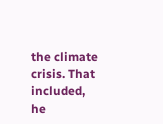the climate crisis. That included, he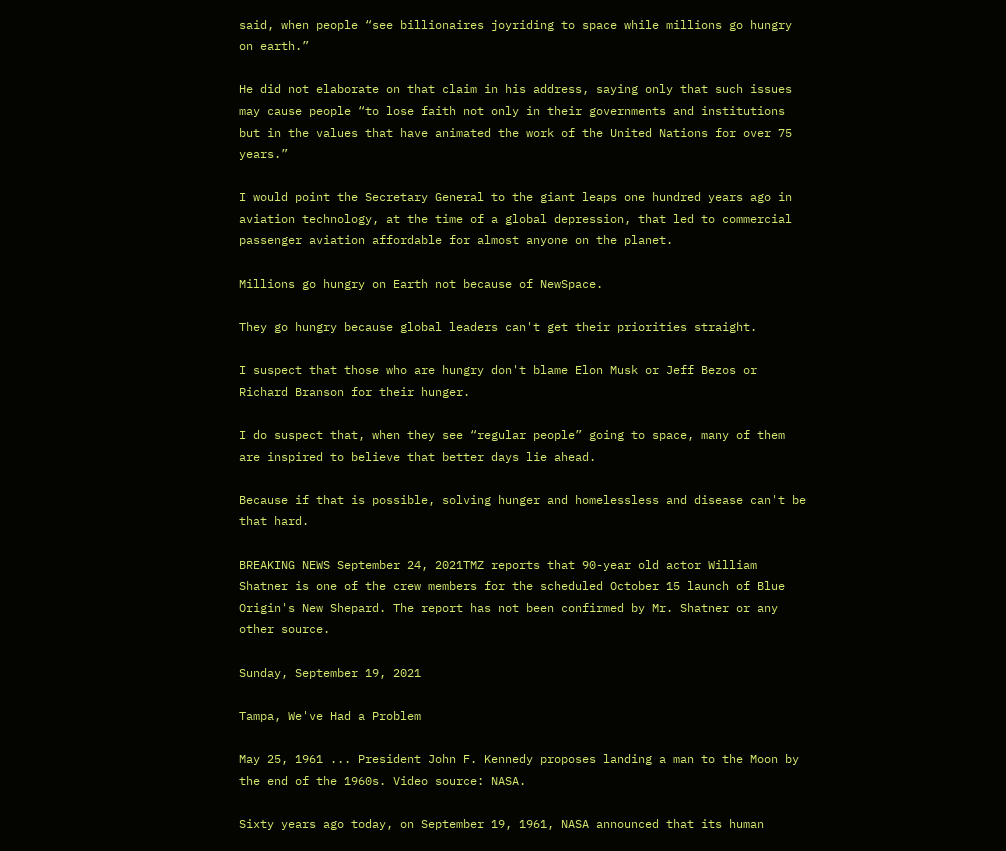said, when people “see billionaires joyriding to space while millions go hungry on earth.”

He did not elaborate on that claim in his address, saying only that such issues may cause people “to lose faith not only in their governments and institutions but in the values that have animated the work of the United Nations for over 75 years.”

I would point the Secretary General to the giant leaps one hundred years ago in aviation technology, at the time of a global depression, that led to commercial passenger aviation affordable for almost anyone on the planet.

Millions go hungry on Earth not because of NewSpace.

They go hungry because global leaders can't get their priorities straight.

I suspect that those who are hungry don't blame Elon Musk or Jeff Bezos or Richard Branson for their hunger.

I do suspect that, when they see “regular people” going to space, many of them are inspired to believe that better days lie ahead.

Because if that is possible, solving hunger and homelessless and disease can't be that hard.

BREAKING NEWS September 24, 2021TMZ reports that 90-year old actor William Shatner is one of the crew members for the scheduled October 15 launch of Blue Origin's New Shepard. The report has not been confirmed by Mr. Shatner or any other source.

Sunday, September 19, 2021

Tampa, We've Had a Problem

May 25, 1961 ... President John F. Kennedy proposes landing a man to the Moon by the end of the 1960s. Video source: NASA.

Sixty years ago today, on September 19, 1961, NASA announced that its human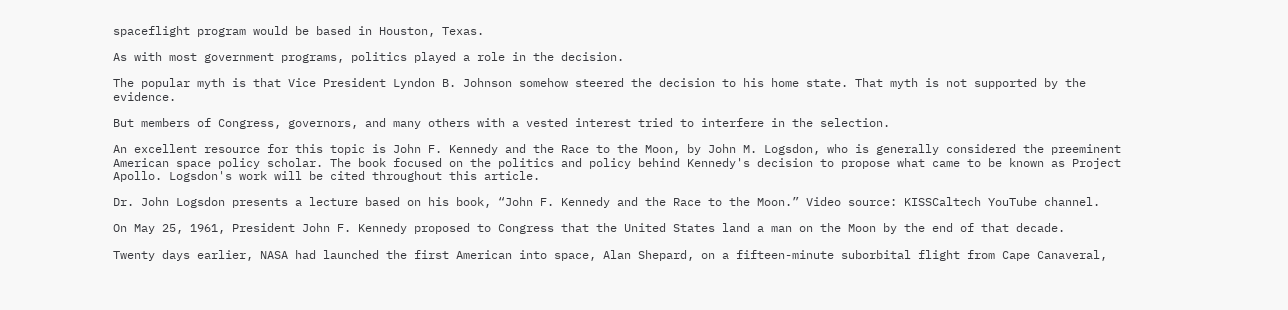spaceflight program would be based in Houston, Texas.

As with most government programs, politics played a role in the decision.

The popular myth is that Vice President Lyndon B. Johnson somehow steered the decision to his home state. That myth is not supported by the evidence.

But members of Congress, governors, and many others with a vested interest tried to interfere in the selection.

An excellent resource for this topic is John F. Kennedy and the Race to the Moon, by John M. Logsdon, who is generally considered the preeminent American space policy scholar. The book focused on the politics and policy behind Kennedy's decision to propose what came to be known as Project Apollo. Logsdon's work will be cited throughout this article.

Dr. John Logsdon presents a lecture based on his book, “John F. Kennedy and the Race to the Moon.” Video source: KISSCaltech YouTube channel.

On May 25, 1961, President John F. Kennedy proposed to Congress that the United States land a man on the Moon by the end of that decade.

Twenty days earlier, NASA had launched the first American into space, Alan Shepard, on a fifteen-minute suborbital flight from Cape Canaveral,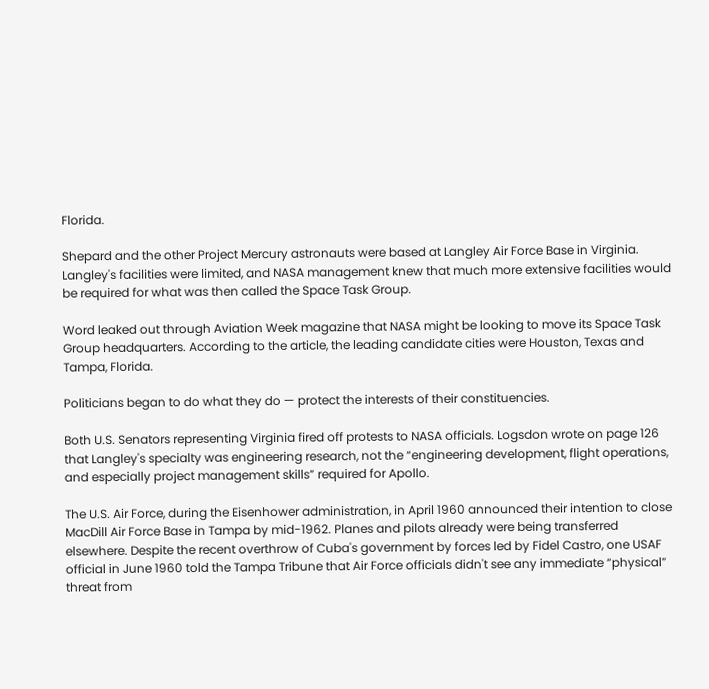Florida.

Shepard and the other Project Mercury astronauts were based at Langley Air Force Base in Virginia. Langley's facilities were limited, and NASA management knew that much more extensive facilities would be required for what was then called the Space Task Group.

Word leaked out through Aviation Week magazine that NASA might be looking to move its Space Task Group headquarters. According to the article, the leading candidate cities were Houston, Texas and Tampa, Florida.

Politicians began to do what they do — protect the interests of their constituencies.

Both U.S. Senators representing Virginia fired off protests to NASA officials. Logsdon wrote on page 126 that Langley's specialty was engineering research, not the “engineering development, flight operations, and especially project management skills” required for Apollo.

The U.S. Air Force, during the Eisenhower administration, in April 1960 announced their intention to close MacDill Air Force Base in Tampa by mid-1962. Planes and pilots already were being transferred elsewhere. Despite the recent overthrow of Cuba's government by forces led by Fidel Castro, one USAF official in June 1960 told the Tampa Tribune that Air Force officials didn't see any immediate “physical” threat from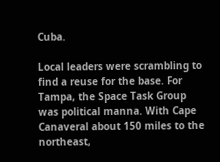Cuba.

Local leaders were scrambling to find a reuse for the base. For Tampa, the Space Task Group was political manna. With Cape Canaveral about 150 miles to the northeast,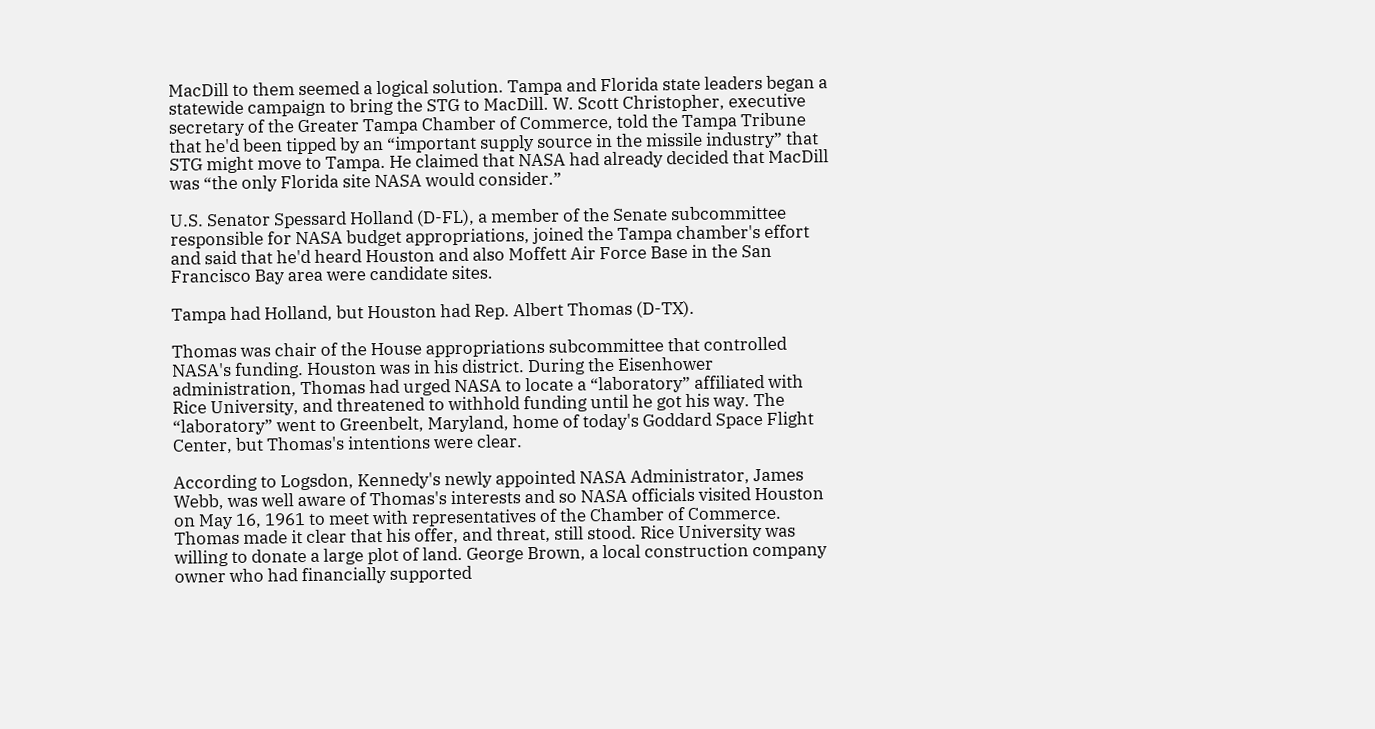MacDill to them seemed a logical solution. Tampa and Florida state leaders began a statewide campaign to bring the STG to MacDill. W. Scott Christopher, executive secretary of the Greater Tampa Chamber of Commerce, told the Tampa Tribune that he'd been tipped by an “important supply source in the missile industry” that STG might move to Tampa. He claimed that NASA had already decided that MacDill was “the only Florida site NASA would consider.”

U.S. Senator Spessard Holland (D-FL), a member of the Senate subcommittee responsible for NASA budget appropriations, joined the Tampa chamber's effort and said that he'd heard Houston and also Moffett Air Force Base in the San Francisco Bay area were candidate sites.

Tampa had Holland, but Houston had Rep. Albert Thomas (D-TX).

Thomas was chair of the House appropriations subcommittee that controlled NASA's funding. Houston was in his district. During the Eisenhower administration, Thomas had urged NASA to locate a “laboratory” affiliated with Rice University, and threatened to withhold funding until he got his way. The “laboratory” went to Greenbelt, Maryland, home of today's Goddard Space Flight Center, but Thomas's intentions were clear.

According to Logsdon, Kennedy's newly appointed NASA Administrator, James Webb, was well aware of Thomas's interests and so NASA officials visited Houston on May 16, 1961 to meet with representatives of the Chamber of Commerce. Thomas made it clear that his offer, and threat, still stood. Rice University was willing to donate a large plot of land. George Brown, a local construction company owner who had financially supported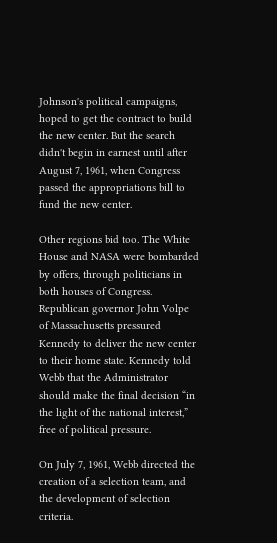Johnson's political campaigns, hoped to get the contract to build the new center. But the search didn't begin in earnest until after August 7, 1961, when Congress passed the appropriations bill to fund the new center.

Other regions bid too. The White House and NASA were bombarded by offers, through politicians in both houses of Congress. Republican governor John Volpe of Massachusetts pressured Kennedy to deliver the new center to their home state. Kennedy told Webb that the Administrator should make the final decision “in the light of the national interest,” free of political pressure.

On July 7, 1961, Webb directed the creation of a selection team, and the development of selection criteria.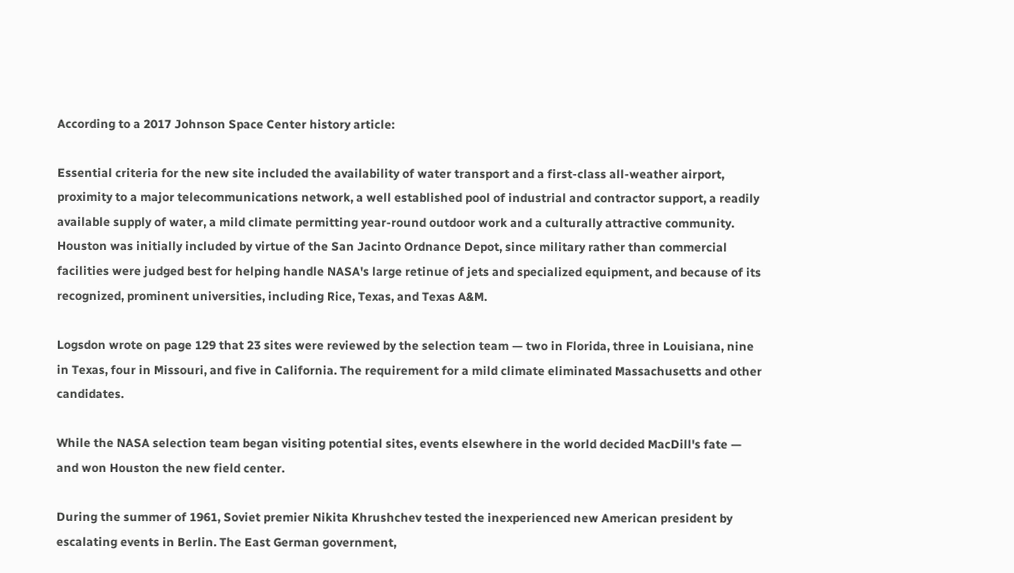According to a 2017 Johnson Space Center history article:

Essential criteria for the new site included the availability of water transport and a first-class all-weather airport, proximity to a major telecommunications network, a well established pool of industrial and contractor support, a readily available supply of water, a mild climate permitting year-round outdoor work and a culturally attractive community. Houston was initially included by virtue of the San Jacinto Ordnance Depot, since military rather than commercial facilities were judged best for helping handle NASA's large retinue of jets and specialized equipment, and because of its recognized, prominent universities, including Rice, Texas, and Texas A&M.

Logsdon wrote on page 129 that 23 sites were reviewed by the selection team — two in Florida, three in Louisiana, nine in Texas, four in Missouri, and five in California. The requirement for a mild climate eliminated Massachusetts and other candidates.

While the NASA selection team began visiting potential sites, events elsewhere in the world decided MacDill's fate — and won Houston the new field center.

During the summer of 1961, Soviet premier Nikita Khrushchev tested the inexperienced new American president by escalating events in Berlin. The East German government,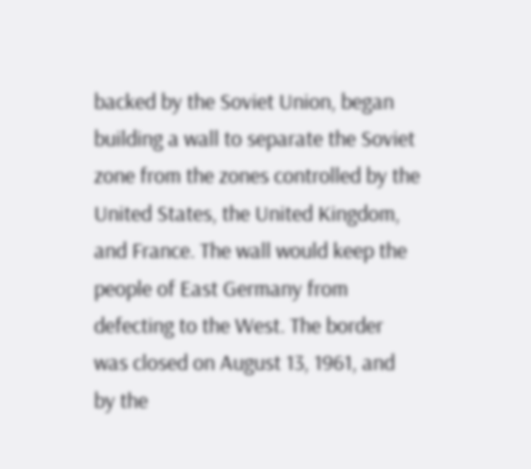backed by the Soviet Union, began building a wall to separate the Soviet zone from the zones controlled by the United States, the United Kingdom, and France. The wall would keep the people of East Germany from defecting to the West. The border was closed on August 13, 1961, and by the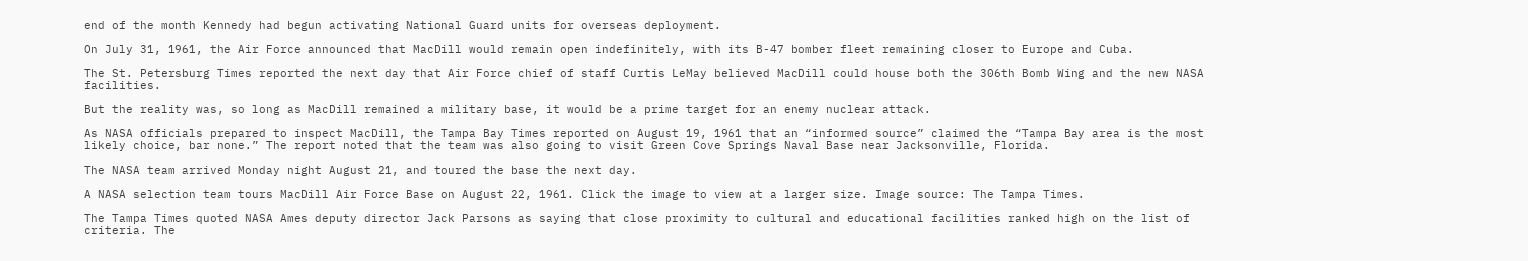end of the month Kennedy had begun activating National Guard units for overseas deployment.

On July 31, 1961, the Air Force announced that MacDill would remain open indefinitely, with its B-47 bomber fleet remaining closer to Europe and Cuba.

The St. Petersburg Times reported the next day that Air Force chief of staff Curtis LeMay believed MacDill could house both the 306th Bomb Wing and the new NASA facilities.

But the reality was, so long as MacDill remained a military base, it would be a prime target for an enemy nuclear attack.

As NASA officials prepared to inspect MacDill, the Tampa Bay Times reported on August 19, 1961 that an “informed source” claimed the “Tampa Bay area is the most likely choice, bar none.” The report noted that the team was also going to visit Green Cove Springs Naval Base near Jacksonville, Florida.

The NASA team arrived Monday night August 21, and toured the base the next day.

A NASA selection team tours MacDill Air Force Base on August 22, 1961. Click the image to view at a larger size. Image source: The Tampa Times.

The Tampa Times quoted NASA Ames deputy director Jack Parsons as saying that close proximity to cultural and educational facilities ranked high on the list of criteria. The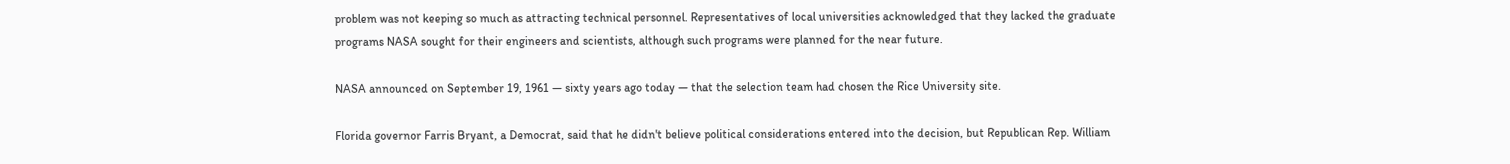problem was not keeping so much as attracting technical personnel. Representatives of local universities acknowledged that they lacked the graduate programs NASA sought for their engineers and scientists, although such programs were planned for the near future.

NASA announced on September 19, 1961 — sixty years ago today — that the selection team had chosen the Rice University site.

Florida governor Farris Bryant, a Democrat, said that he didn't believe political considerations entered into the decision, but Republican Rep. William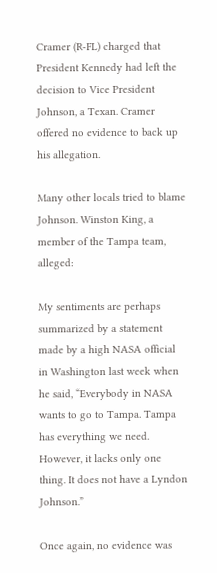Cramer (R-FL) charged that President Kennedy had left the decision to Vice President Johnson, a Texan. Cramer offered no evidence to back up his allegation.

Many other locals tried to blame Johnson. Winston King, a member of the Tampa team, alleged:

My sentiments are perhaps summarized by a statement made by a high NASA official in Washington last week when he said, “Everybody in NASA wants to go to Tampa. Tampa has everything we need. However, it lacks only one thing. It does not have a Lyndon Johnson.”

Once again, no evidence was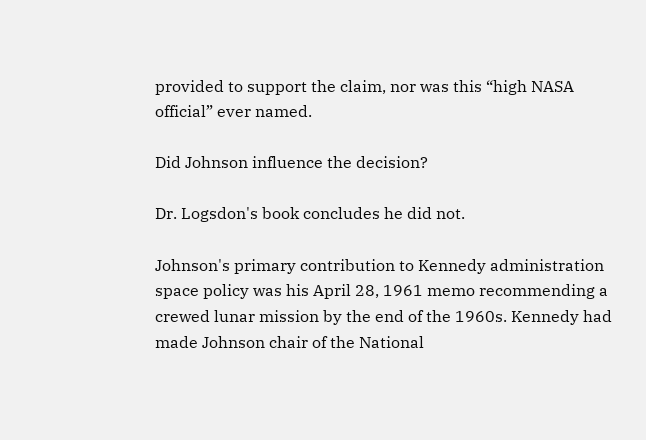provided to support the claim, nor was this “high NASA official” ever named.

Did Johnson influence the decision?

Dr. Logsdon's book concludes he did not.

Johnson's primary contribution to Kennedy administration space policy was his April 28, 1961 memo recommending a crewed lunar mission by the end of the 1960s. Kennedy had made Johnson chair of the National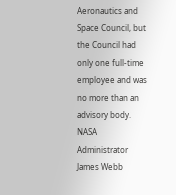Aeronautics and Space Council, but the Council had only one full-time employee and was no more than an advisory body. NASA Administrator James Webb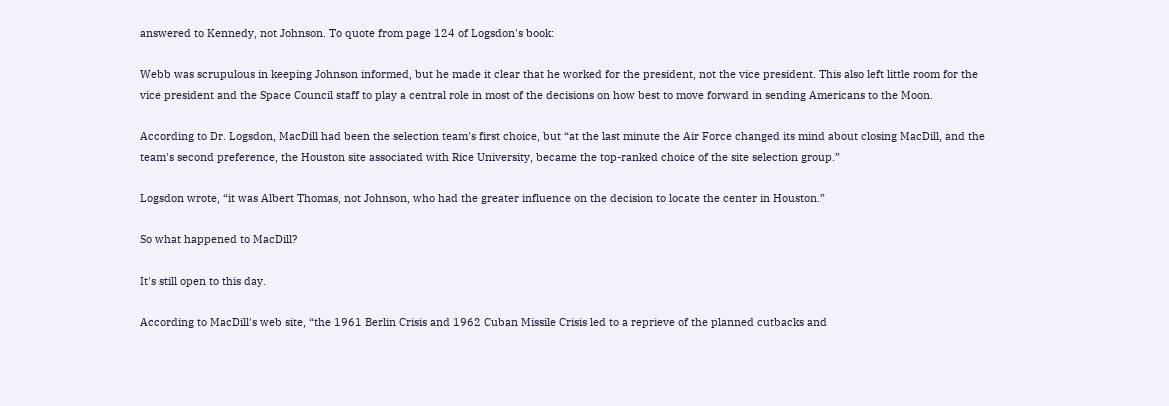answered to Kennedy, not Johnson. To quote from page 124 of Logsdon's book:

Webb was scrupulous in keeping Johnson informed, but he made it clear that he worked for the president, not the vice president. This also left little room for the vice president and the Space Council staff to play a central role in most of the decisions on how best to move forward in sending Americans to the Moon.

According to Dr. Logsdon, MacDill had been the selection team's first choice, but “at the last minute the Air Force changed its mind about closing MacDill, and the team's second preference, the Houston site associated with Rice University, became the top-ranked choice of the site selection group.”

Logsdon wrote, “it was Albert Thomas, not Johnson, who had the greater influence on the decision to locate the center in Houston.”

So what happened to MacDill?

It's still open to this day.

According to MacDill's web site, “the 1961 Berlin Crisis and 1962 Cuban Missile Crisis led to a reprieve of the planned cutbacks and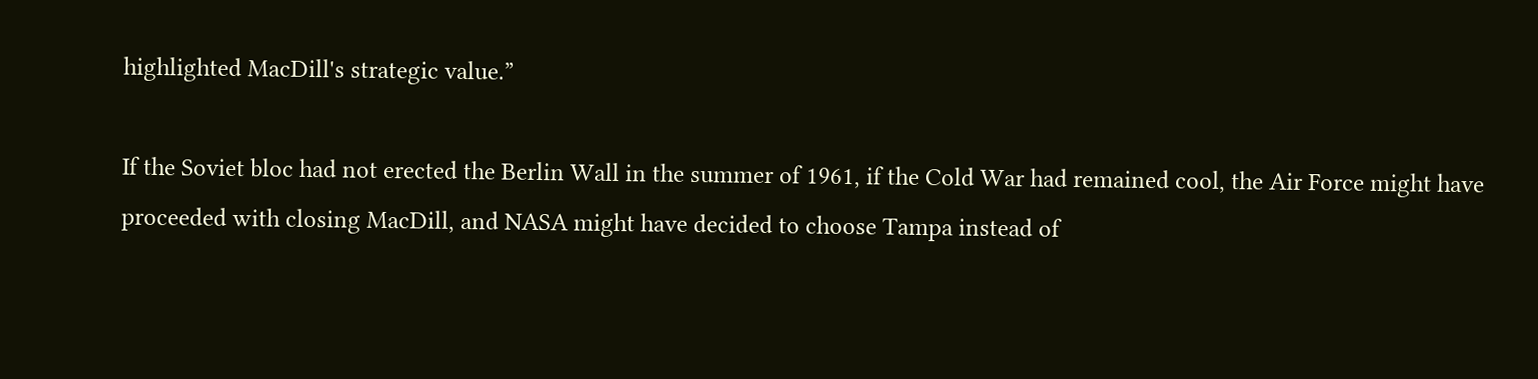highlighted MacDill's strategic value.”

If the Soviet bloc had not erected the Berlin Wall in the summer of 1961, if the Cold War had remained cool, the Air Force might have proceeded with closing MacDill, and NASA might have decided to choose Tampa instead of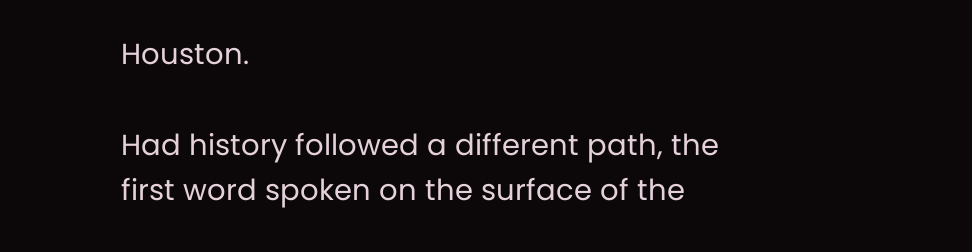Houston.

Had history followed a different path, the first word spoken on the surface of the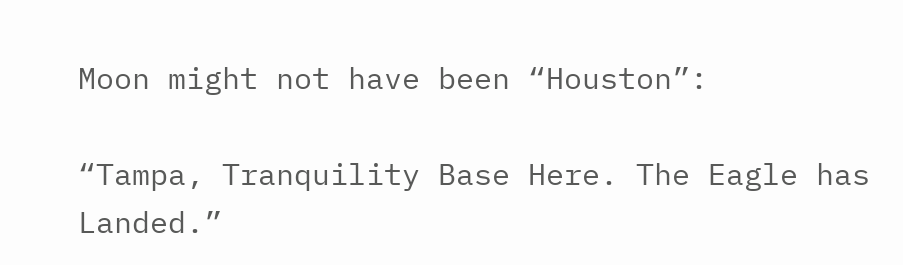Moon might not have been “Houston”:

“Tampa, Tranquility Base Here. The Eagle has Landed.”